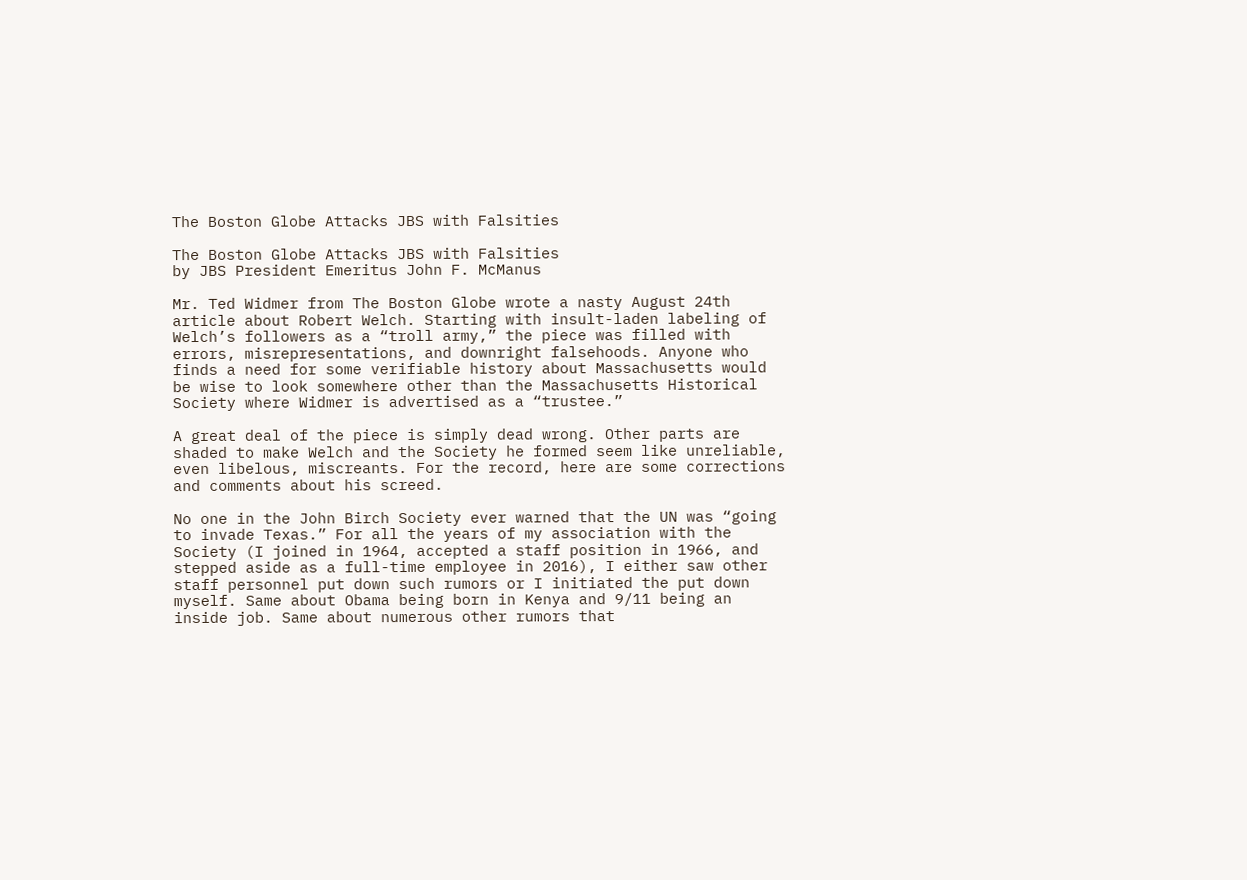The Boston Globe Attacks JBS with Falsities

The Boston Globe Attacks JBS with Falsities
by JBS President Emeritus John F. McManus

Mr. Ted Widmer from The Boston Globe wrote a nasty August 24th article about Robert Welch. Starting with insult-laden labeling of Welch’s followers as a “troll army,” the piece was filled with errors, misrepresentations, and downright falsehoods. Anyone who finds a need for some verifiable history about Massachusetts would be wise to look somewhere other than the Massachusetts Historical Society where Widmer is advertised as a “trustee.”

A great deal of the piece is simply dead wrong. Other parts are shaded to make Welch and the Society he formed seem like unreliable, even libelous, miscreants. For the record, here are some corrections and comments about his screed.

No one in the John Birch Society ever warned that the UN was “going to invade Texas.” For all the years of my association with the Society (I joined in 1964, accepted a staff position in 1966, and stepped aside as a full-time employee in 2016), I either saw other staff personnel put down such rumors or I initiated the put down myself. Same about Obama being born in Kenya and 9/11 being an inside job. Same about numerous other rumors that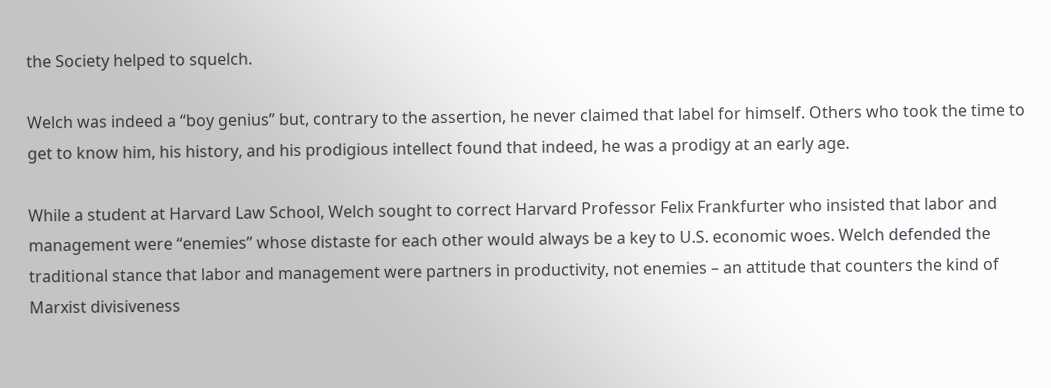the Society helped to squelch.

Welch was indeed a “boy genius” but, contrary to the assertion, he never claimed that label for himself. Others who took the time to get to know him, his history, and his prodigious intellect found that indeed, he was a prodigy at an early age.

While a student at Harvard Law School, Welch sought to correct Harvard Professor Felix Frankfurter who insisted that labor and management were “enemies” whose distaste for each other would always be a key to U.S. economic woes. Welch defended the traditional stance that labor and management were partners in productivity, not enemies – an attitude that counters the kind of Marxist divisiveness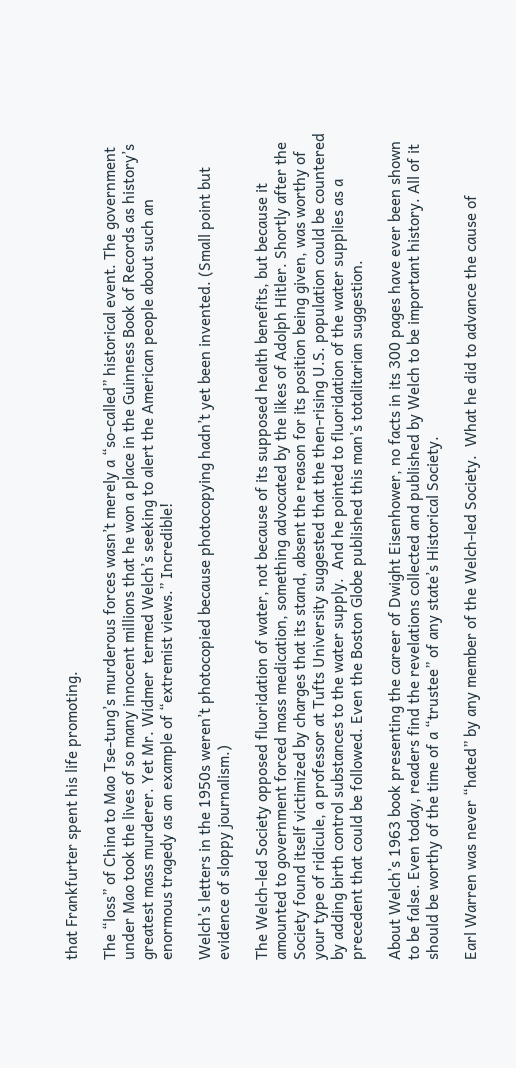that Frankfurter spent his life promoting.

The “loss” of China to Mao Tse-tung’s murderous forces wasn’t merely a “so-called” historical event. The government under Mao took the lives of so many innocent millions that he won a place in the Guinness Book of Records as history’s greatest mass murderer. Yet Mr. Widmer  termed Welch’s seeking to alert the American people about such an enormous tragedy as an example of “extremist views.” Incredible!

Welch’s letters in the 1950s weren’t photocopied because photocopying hadn’t yet been invented. (Small point but evidence of sloppy journalism.)

The Welch-led Society opposed fluoridation of water, not because of its supposed health benefits, but because it amounted to government forced mass medication, something advocated by the likes of Adolph Hitler. Shortly after the Society found itself victimized by charges that its stand, absent the reason for its position being given, was worthy of your type of ridicule, a professor at Tufts University suggested that the then-rising U.S. population could be countered by adding birth control substances to the water supply.  And he pointed to fluoridation of the water supplies as a precedent that could be followed. Even the Boston Globe published this man’s totalitarian suggestion.

About Welch’s 1963 book presenting the career of Dwight Eisenhower, no facts in its 300 pages have ever been shown to be false. Even today, readers find the revelations collected and published by Welch to be important history. All of it should be worthy of the time of a “trustee” of any state’s Historical Society.

Earl Warren was never “hated” by any member of the Welch-led Society.  What he did to advance the cause of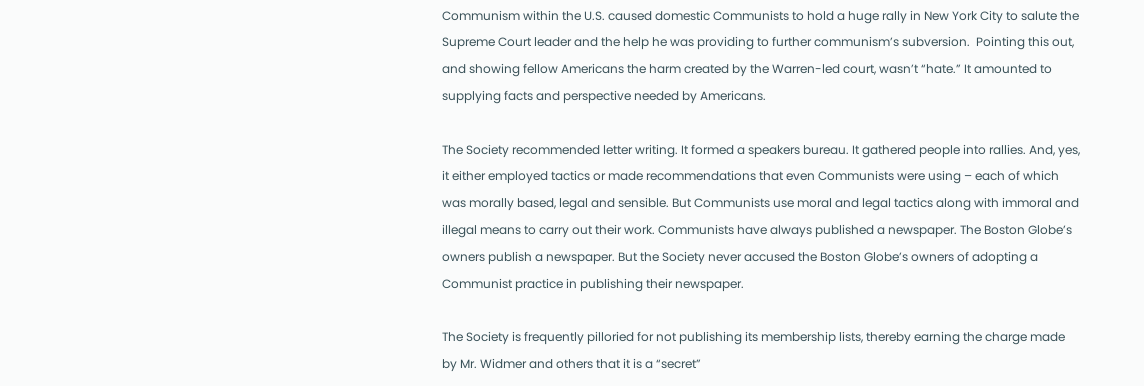Communism within the U.S. caused domestic Communists to hold a huge rally in New York City to salute the Supreme Court leader and the help he was providing to further communism’s subversion.  Pointing this out, and showing fellow Americans the harm created by the Warren-led court, wasn’t “hate.” It amounted to supplying facts and perspective needed by Americans.

The Society recommended letter writing. It formed a speakers bureau. It gathered people into rallies. And, yes, it either employed tactics or made recommendations that even Communists were using – each of which was morally based, legal and sensible. But Communists use moral and legal tactics along with immoral and illegal means to carry out their work. Communists have always published a newspaper. The Boston Globe’s owners publish a newspaper. But the Society never accused the Boston Globe’s owners of adopting a Communist practice in publishing their newspaper.

The Society is frequently pilloried for not publishing its membership lists, thereby earning the charge made by Mr. Widmer and others that it is a “secret”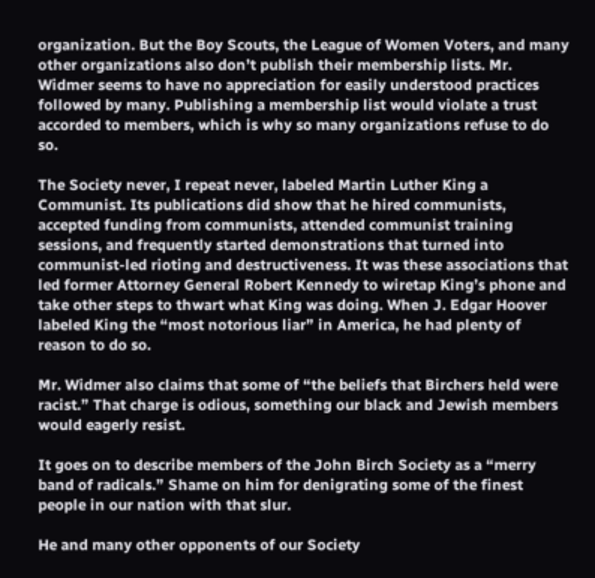organization. But the Boy Scouts, the League of Women Voters, and many other organizations also don’t publish their membership lists. Mr. Widmer seems to have no appreciation for easily understood practices followed by many. Publishing a membership list would violate a trust accorded to members, which is why so many organizations refuse to do so.

The Society never, I repeat never, labeled Martin Luther King a Communist. Its publications did show that he hired communists, accepted funding from communists, attended communist training sessions, and frequently started demonstrations that turned into communist-led rioting and destructiveness. It was these associations that led former Attorney General Robert Kennedy to wiretap King’s phone and take other steps to thwart what King was doing. When J. Edgar Hoover labeled King the “most notorious liar” in America, he had plenty of reason to do so.

Mr. Widmer also claims that some of “the beliefs that Birchers held were racist.” That charge is odious, something our black and Jewish members would eagerly resist.

It goes on to describe members of the John Birch Society as a “merry band of radicals.” Shame on him for denigrating some of the finest people in our nation with that slur.

He and many other opponents of our Society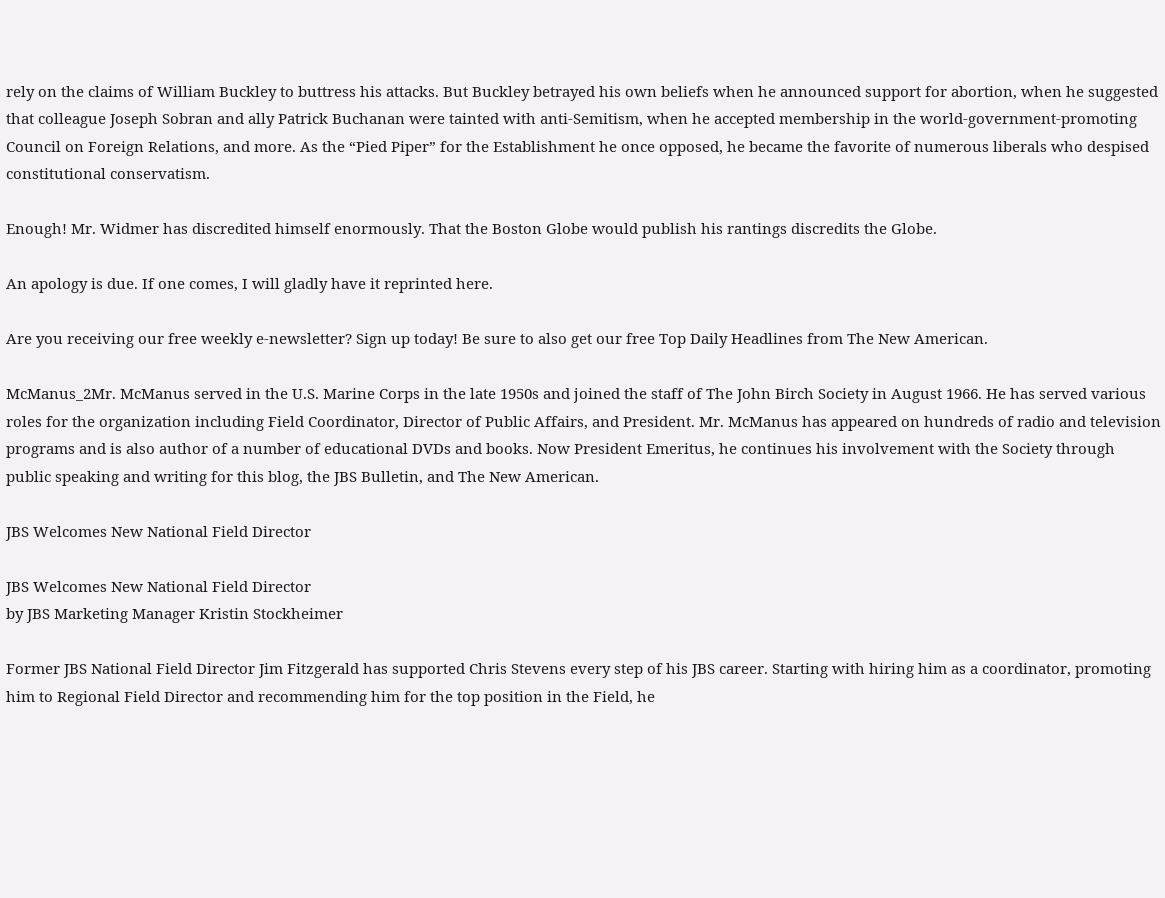rely on the claims of William Buckley to buttress his attacks. But Buckley betrayed his own beliefs when he announced support for abortion, when he suggested that colleague Joseph Sobran and ally Patrick Buchanan were tainted with anti-Semitism, when he accepted membership in the world-government-promoting Council on Foreign Relations, and more. As the “Pied Piper” for the Establishment he once opposed, he became the favorite of numerous liberals who despised constitutional conservatism.

Enough! Mr. Widmer has discredited himself enormously. That the Boston Globe would publish his rantings discredits the Globe.

An apology is due. If one comes, I will gladly have it reprinted here.

Are you receiving our free weekly e-newsletter? Sign up today! Be sure to also get our free Top Daily Headlines from The New American.

McManus_2Mr. McManus served in the U.S. Marine Corps in the late 1950s and joined the staff of The John Birch Society in August 1966. He has served various roles for the organization including Field Coordinator, Director of Public Affairs, and President. Mr. McManus has appeared on hundreds of radio and television programs and is also author of a number of educational DVDs and books. Now President Emeritus, he continues his involvement with the Society through public speaking and writing for this blog, the JBS Bulletin, and The New American.

JBS Welcomes New National Field Director

JBS Welcomes New National Field Director
by JBS Marketing Manager Kristin Stockheimer

Former JBS National Field Director Jim Fitzgerald has supported Chris Stevens every step of his JBS career. Starting with hiring him as a coordinator, promoting him to Regional Field Director and recommending him for the top position in the Field, he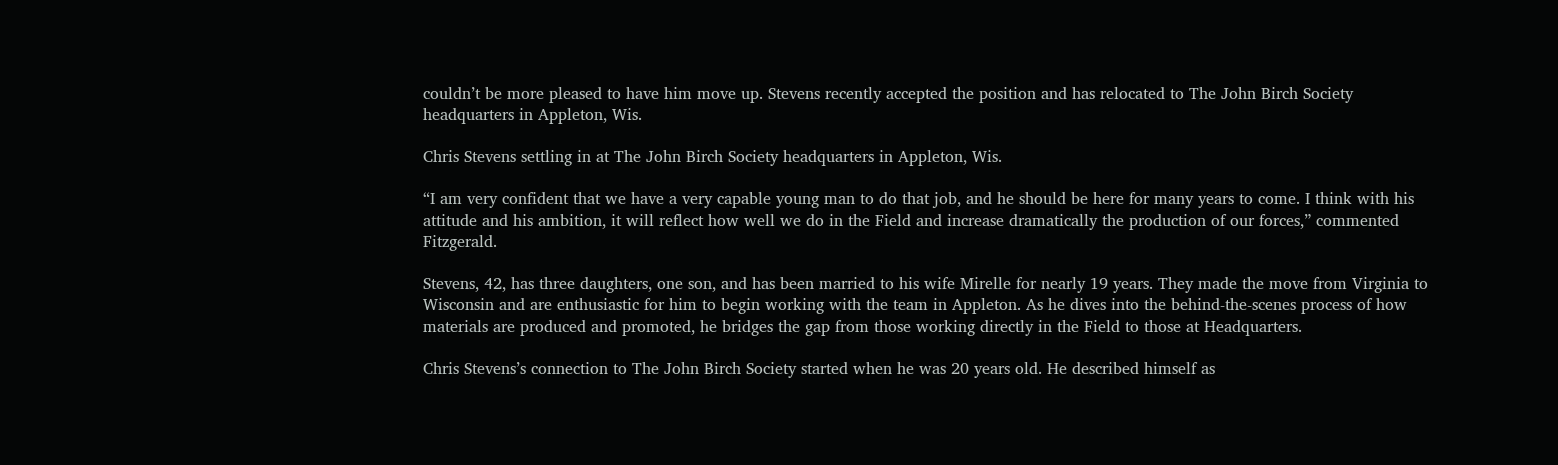couldn’t be more pleased to have him move up. Stevens recently accepted the position and has relocated to The John Birch Society headquarters in Appleton, Wis.

Chris Stevens settling in at The John Birch Society headquarters in Appleton, Wis.

“I am very confident that we have a very capable young man to do that job, and he should be here for many years to come. I think with his attitude and his ambition, it will reflect how well we do in the Field and increase dramatically the production of our forces,” commented Fitzgerald.

Stevens, 42, has three daughters, one son, and has been married to his wife Mirelle for nearly 19 years. They made the move from Virginia to Wisconsin and are enthusiastic for him to begin working with the team in Appleton. As he dives into the behind-the-scenes process of how materials are produced and promoted, he bridges the gap from those working directly in the Field to those at Headquarters.

Chris Stevens’s connection to The John Birch Society started when he was 20 years old. He described himself as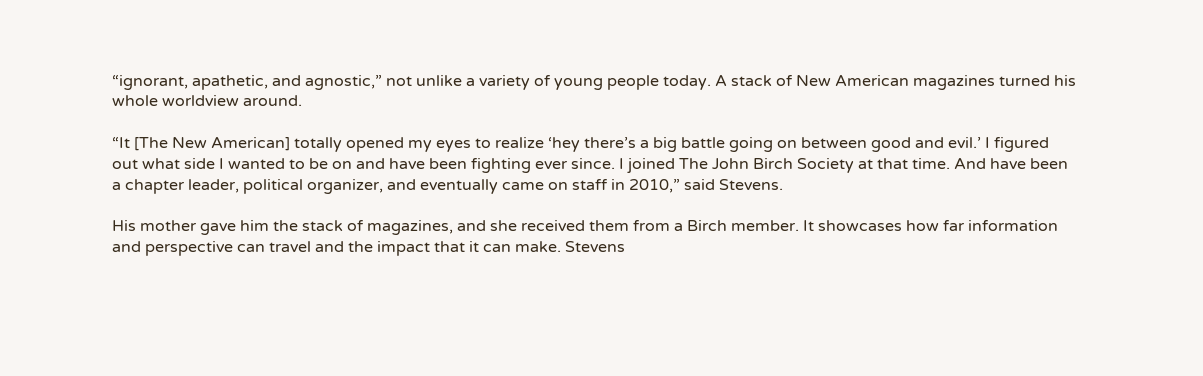“ignorant, apathetic, and agnostic,” not unlike a variety of young people today. A stack of New American magazines turned his whole worldview around.

“It [The New American] totally opened my eyes to realize ‘hey there’s a big battle going on between good and evil.’ I figured out what side I wanted to be on and have been fighting ever since. I joined The John Birch Society at that time. And have been a chapter leader, political organizer, and eventually came on staff in 2010,” said Stevens.

His mother gave him the stack of magazines, and she received them from a Birch member. It showcases how far information and perspective can travel and the impact that it can make. Stevens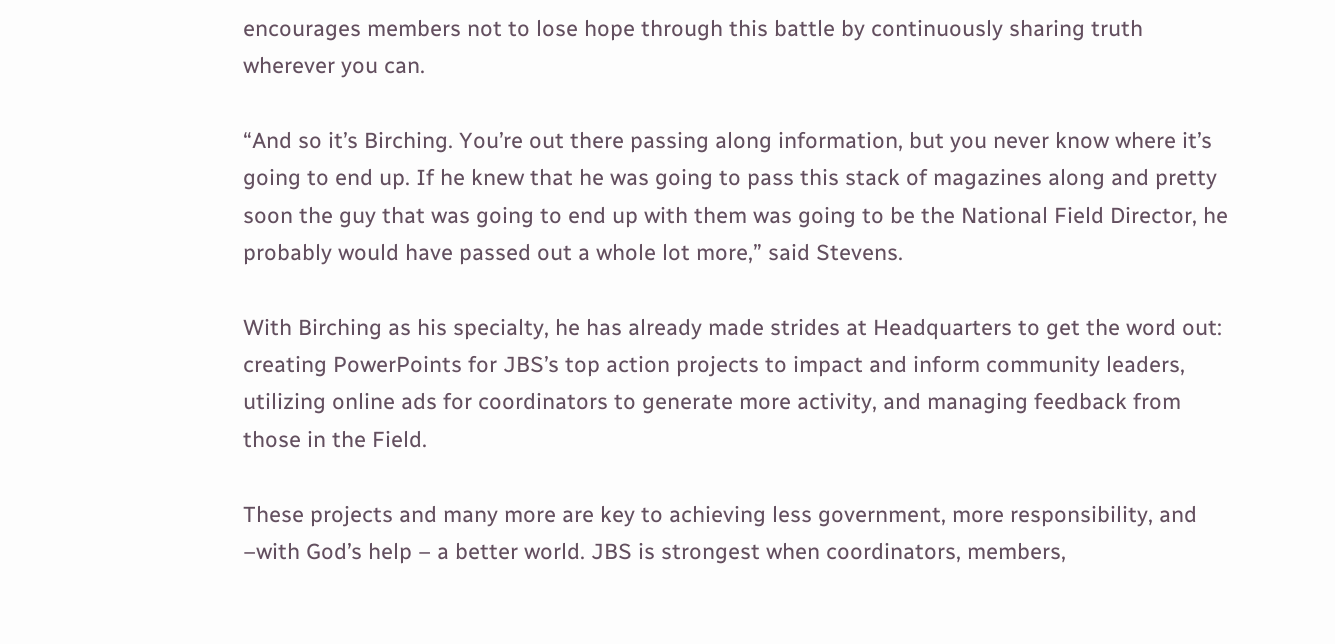encourages members not to lose hope through this battle by continuously sharing truth wherever you can.

“And so it’s Birching. You’re out there passing along information, but you never know where it’s going to end up. If he knew that he was going to pass this stack of magazines along and pretty soon the guy that was going to end up with them was going to be the National Field Director, he probably would have passed out a whole lot more,” said Stevens.

With Birching as his specialty, he has already made strides at Headquarters to get the word out: creating PowerPoints for JBS’s top action projects to impact and inform community leaders, utilizing online ads for coordinators to generate more activity, and managing feedback from those in the Field.

These projects and many more are key to achieving less government, more responsibility, and –with God’s help – a better world. JBS is strongest when coordinators, members,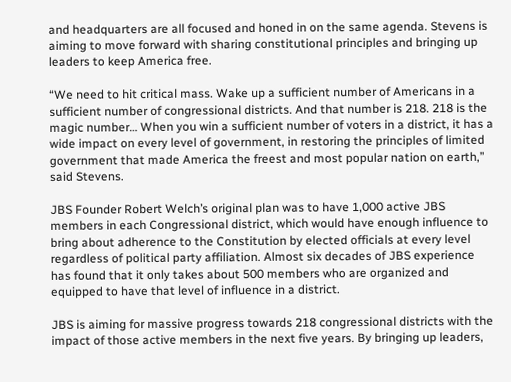and headquarters are all focused and honed in on the same agenda. Stevens is aiming to move forward with sharing constitutional principles and bringing up leaders to keep America free.

“We need to hit critical mass. Wake up a sufficient number of Americans in a sufficient number of congressional districts. And that number is 218. 218 is the magic number… When you win a sufficient number of voters in a district, it has a wide impact on every level of government, in restoring the principles of limited government that made America the freest and most popular nation on earth,” said Stevens.

JBS Founder Robert Welch’s original plan was to have 1,000 active JBS members in each Congressional district, which would have enough influence to bring about adherence to the Constitution by elected officials at every level regardless of political party affiliation. Almost six decades of JBS experience has found that it only takes about 500 members who are organized and equipped to have that level of influence in a district.

JBS is aiming for massive progress towards 218 congressional districts with the impact of those active members in the next five years. By bringing up leaders,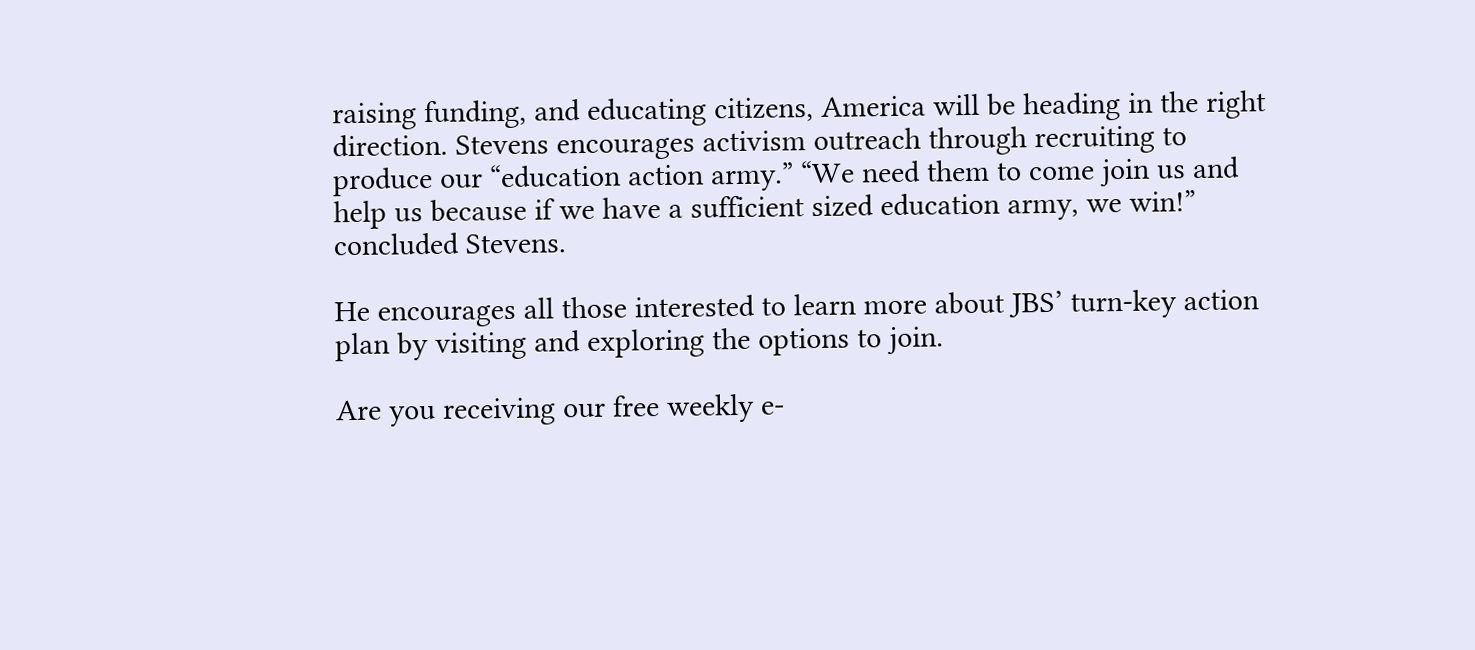raising funding, and educating citizens, America will be heading in the right direction. Stevens encourages activism outreach through recruiting to produce our “education action army.” “We need them to come join us and help us because if we have a sufficient sized education army, we win!” concluded Stevens.

He encourages all those interested to learn more about JBS’ turn-key action plan by visiting and exploring the options to join.

Are you receiving our free weekly e-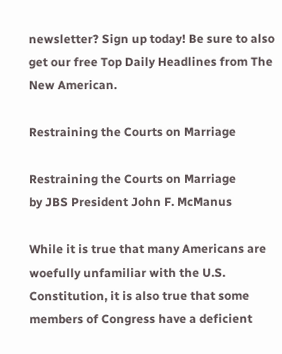newsletter? Sign up today! Be sure to also get our free Top Daily Headlines from The New American.

Restraining the Courts on Marriage

Restraining the Courts on Marriage
by JBS President John F. McManus

While it is true that many Americans are woefully unfamiliar with the U.S. Constitution, it is also true that some members of Congress have a deficient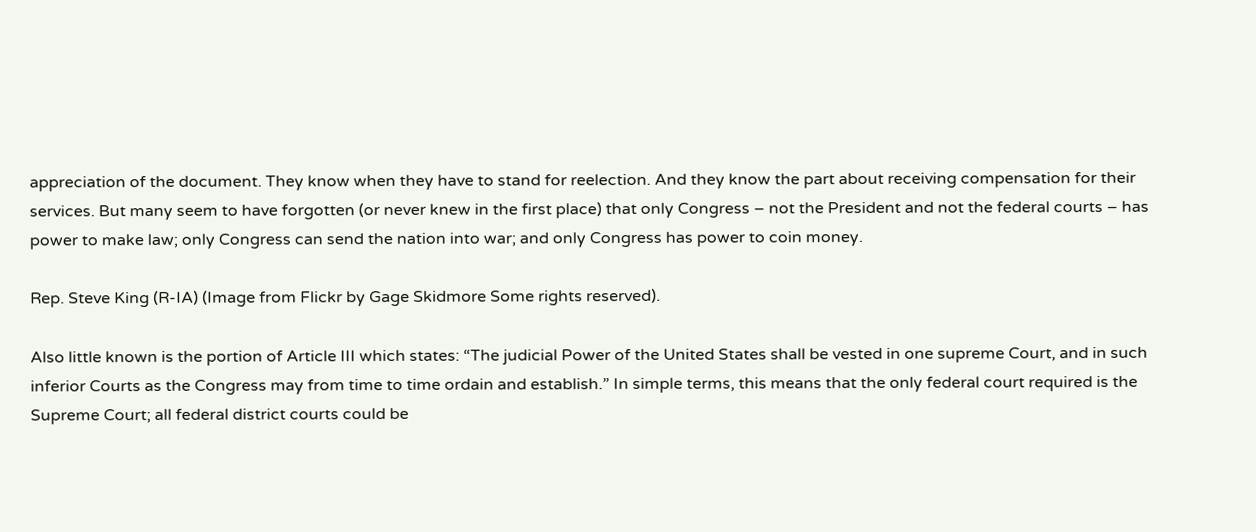appreciation of the document. They know when they have to stand for reelection. And they know the part about receiving compensation for their services. But many seem to have forgotten (or never knew in the first place) that only Congress – not the President and not the federal courts – has power to make law; only Congress can send the nation into war; and only Congress has power to coin money.

Rep. Steve King (R-IA) (Image from Flickr by Gage Skidmore Some rights reserved).

Also little known is the portion of Article III which states: “The judicial Power of the United States shall be vested in one supreme Court, and in such inferior Courts as the Congress may from time to time ordain and establish.” In simple terms, this means that the only federal court required is the Supreme Court; all federal district courts could be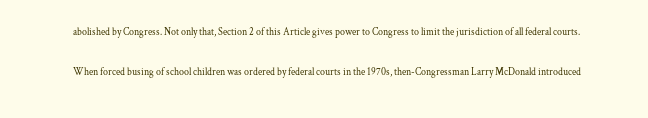abolished by Congress. Not only that, Section 2 of this Article gives power to Congress to limit the jurisdiction of all federal courts.

When forced busing of school children was ordered by federal courts in the 1970s, then-Congressman Larry McDonald introduced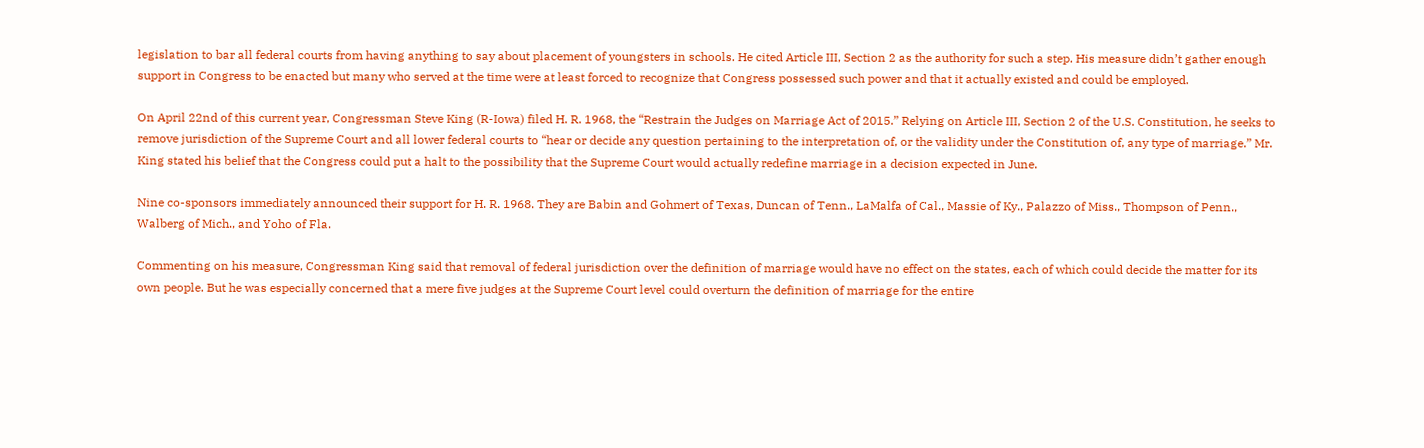legislation to bar all federal courts from having anything to say about placement of youngsters in schools. He cited Article III, Section 2 as the authority for such a step. His measure didn’t gather enough support in Congress to be enacted but many who served at the time were at least forced to recognize that Congress possessed such power and that it actually existed and could be employed.

On April 22nd of this current year, Congressman Steve King (R-Iowa) filed H. R. 1968, the “Restrain the Judges on Marriage Act of 2015.” Relying on Article III, Section 2 of the U.S. Constitution, he seeks to remove jurisdiction of the Supreme Court and all lower federal courts to “hear or decide any question pertaining to the interpretation of, or the validity under the Constitution of, any type of marriage.” Mr. King stated his belief that the Congress could put a halt to the possibility that the Supreme Court would actually redefine marriage in a decision expected in June.

Nine co-sponsors immediately announced their support for H. R. 1968. They are Babin and Gohmert of Texas, Duncan of Tenn., LaMalfa of Cal., Massie of Ky., Palazzo of Miss., Thompson of Penn., Walberg of Mich., and Yoho of Fla.

Commenting on his measure, Congressman King said that removal of federal jurisdiction over the definition of marriage would have no effect on the states, each of which could decide the matter for its own people. But he was especially concerned that a mere five judges at the Supreme Court level could overturn the definition of marriage for the entire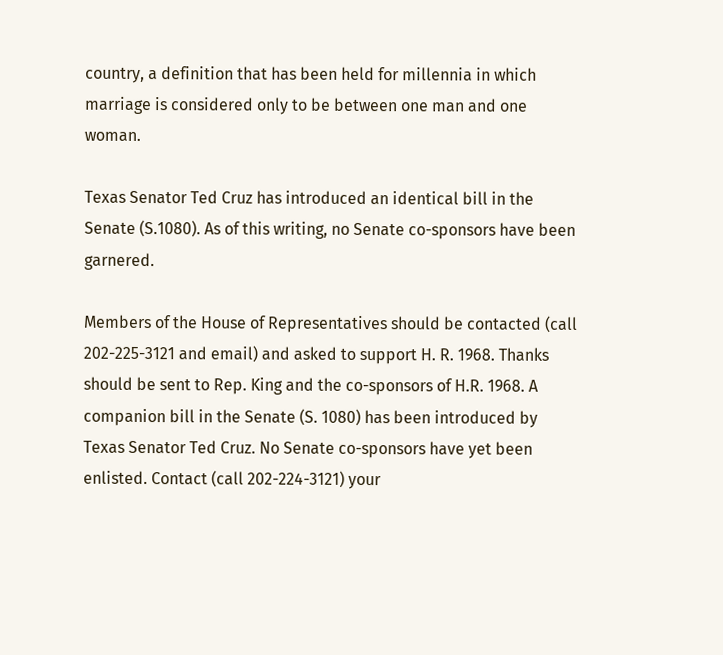country, a definition that has been held for millennia in which marriage is considered only to be between one man and one woman.

Texas Senator Ted Cruz has introduced an identical bill in the Senate (S.1080). As of this writing, no Senate co-sponsors have been garnered.

Members of the House of Representatives should be contacted (call 202-225-3121 and email) and asked to support H. R. 1968. Thanks should be sent to Rep. King and the co-sponsors of H.R. 1968. A companion bill in the Senate (S. 1080) has been introduced by Texas Senator Ted Cruz. No Senate co-sponsors have yet been enlisted. Contact (call 202-224-3121) your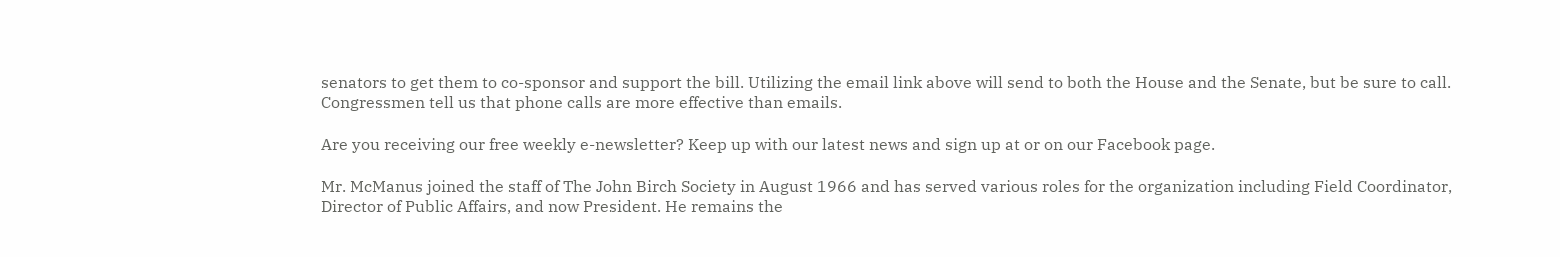senators to get them to co-sponsor and support the bill. Utilizing the email link above will send to both the House and the Senate, but be sure to call. Congressmen tell us that phone calls are more effective than emails.

Are you receiving our free weekly e-newsletter? Keep up with our latest news and sign up at or on our Facebook page.

Mr. McManus joined the staff of The John Birch Society in August 1966 and has served various roles for the organization including Field Coordinator, Director of Public Affairs, and now President. He remains the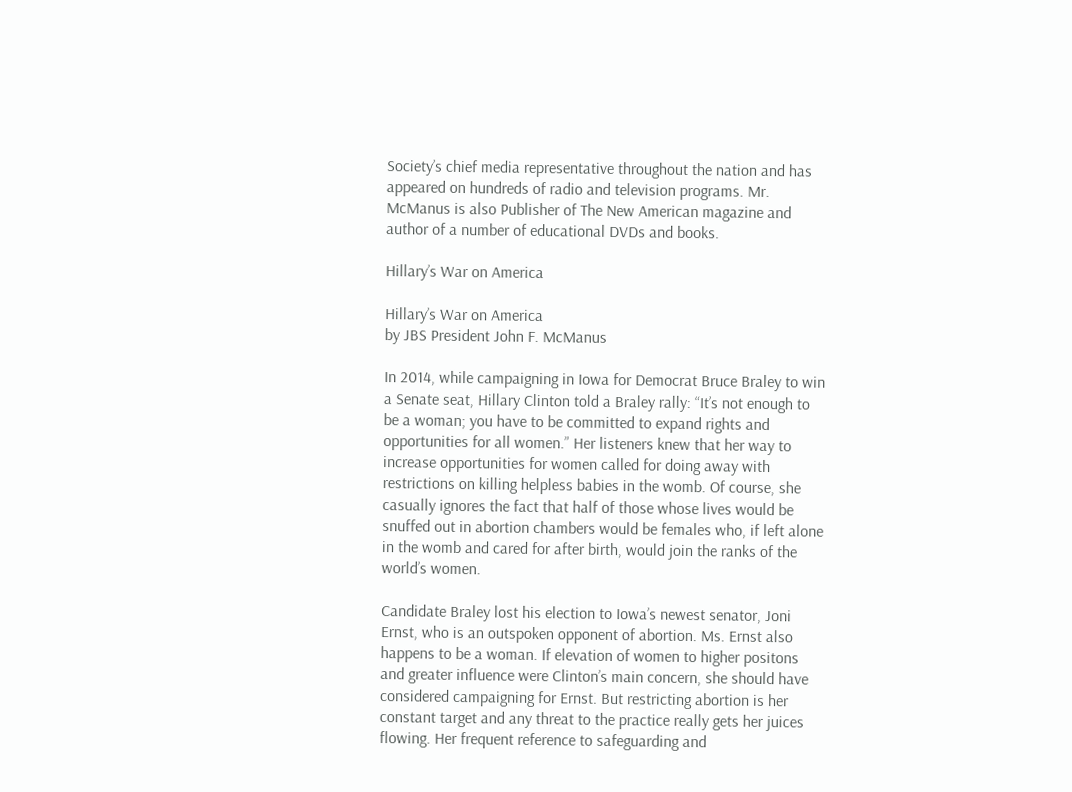Society’s chief media representative throughout the nation and has appeared on hundreds of radio and television programs. Mr. McManus is also Publisher of The New American magazine and author of a number of educational DVDs and books.

Hillary’s War on America

Hillary’s War on America
by JBS President John F. McManus

In 2014, while campaigning in Iowa for Democrat Bruce Braley to win a Senate seat, Hillary Clinton told a Braley rally: “It’s not enough to be a woman; you have to be committed to expand rights and opportunities for all women.” Her listeners knew that her way to increase opportunities for women called for doing away with restrictions on killing helpless babies in the womb. Of course, she casually ignores the fact that half of those whose lives would be snuffed out in abortion chambers would be females who, if left alone in the womb and cared for after birth, would join the ranks of the world’s women.

Candidate Braley lost his election to Iowa’s newest senator, Joni Ernst, who is an outspoken opponent of abortion. Ms. Ernst also happens to be a woman. If elevation of women to higher positons and greater influence were Clinton’s main concern, she should have considered campaigning for Ernst. But restricting abortion is her constant target and any threat to the practice really gets her juices flowing. Her frequent reference to safeguarding and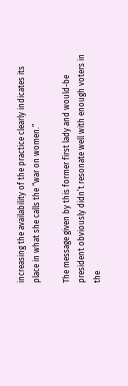increasing the availability of the practice clearly indicates its place in what she calls the “war on women.”

The message given by this former first lady and would-be president obviously didn’t resonate well with enough voters in the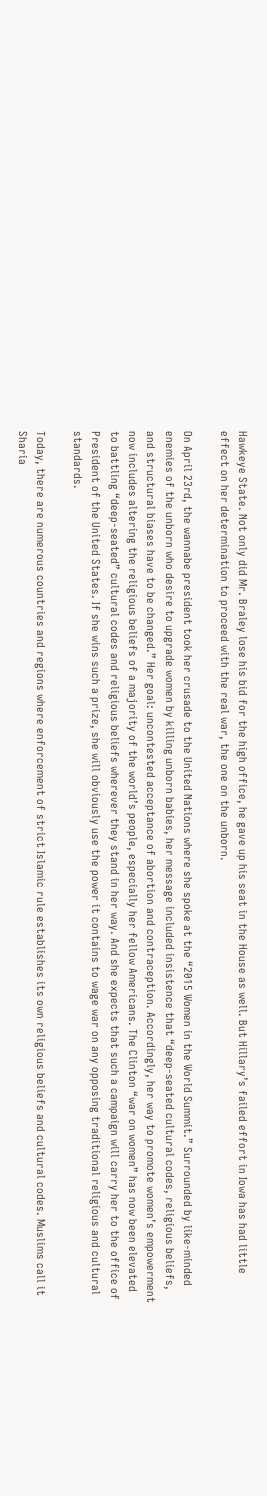Hawkeye State. Not only did Mr. Braley lose his bid for the high office, he gave up his seat in the House as well. But Hillary’s failed effort in Iowa has had little effect on her determination to proceed with the real war, the one on the unborn.

On April 23rd, the wannabe president took her crusade to the United Nations where she spoke at the “2015 Women in the World Summit.” Surrounded by like-minded enemies of the unborn who desire to upgrade women by killing unborn babies, her message included insistence that “deep-seated cultural codes, religious beliefs, and structural biases have to be changed.” Her goal: uncontested acceptance of abortion and contraception. Accordingly, her way to promote women’s empowerment now includes altering the religious beliefs of a majority of the world’s people, especially her fellow Americans. The Clinton “war on women” has now been elevated to battling “deep-seated” cultural codes and religious beliefs wherever they stand in her way. And she expects that such a campaign will carry her to the office of President of the United States. If she wins such a prize, she will obviously use the power it contains to wage war on any opposing traditional religious and cultural standards.

Today, there are numerous countries and regions where enforcement of strict Islamic rule establishes its own religious beliefs and cultural codes. Muslims call it Sharia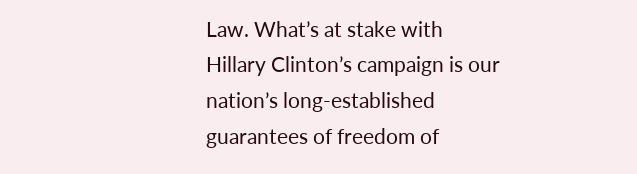Law. What’s at stake with Hillary Clinton’s campaign is our nation’s long-established guarantees of freedom of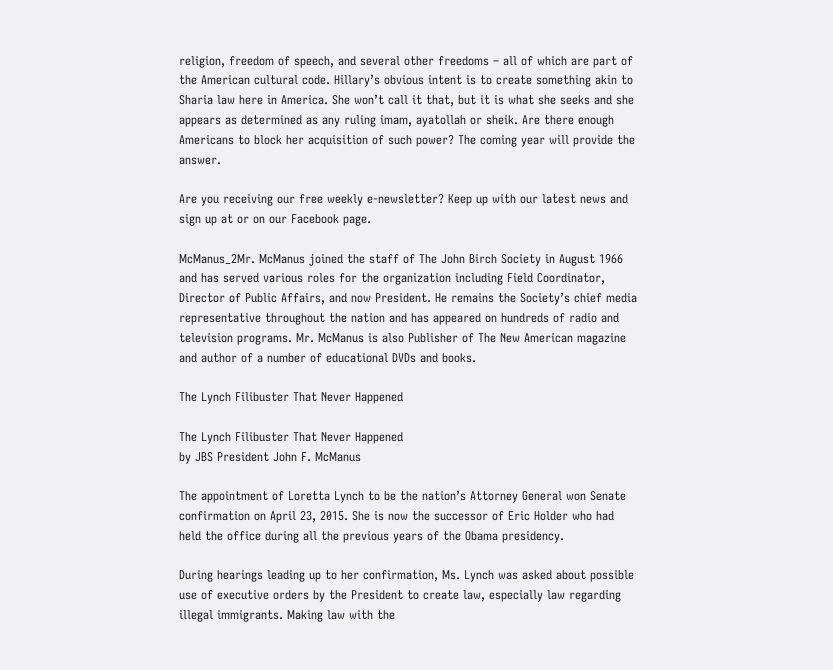religion, freedom of speech, and several other freedoms – all of which are part of the American cultural code. Hillary’s obvious intent is to create something akin to Sharia law here in America. She won’t call it that, but it is what she seeks and she appears as determined as any ruling imam, ayatollah or sheik. Are there enough Americans to block her acquisition of such power? The coming year will provide the answer.

Are you receiving our free weekly e-newsletter? Keep up with our latest news and sign up at or on our Facebook page.

McManus_2Mr. McManus joined the staff of The John Birch Society in August 1966 and has served various roles for the organization including Field Coordinator, Director of Public Affairs, and now President. He remains the Society’s chief media representative throughout the nation and has appeared on hundreds of radio and television programs. Mr. McManus is also Publisher of The New American magazine and author of a number of educational DVDs and books.

The Lynch Filibuster That Never Happened

The Lynch Filibuster That Never Happened
by JBS President John F. McManus

The appointment of Loretta Lynch to be the nation’s Attorney General won Senate confirmation on April 23, 2015. She is now the successor of Eric Holder who had held the office during all the previous years of the Obama presidency.

During hearings leading up to her confirmation, Ms. Lynch was asked about possible use of executive orders by the President to create law, especially law regarding illegal immigrants. Making law with the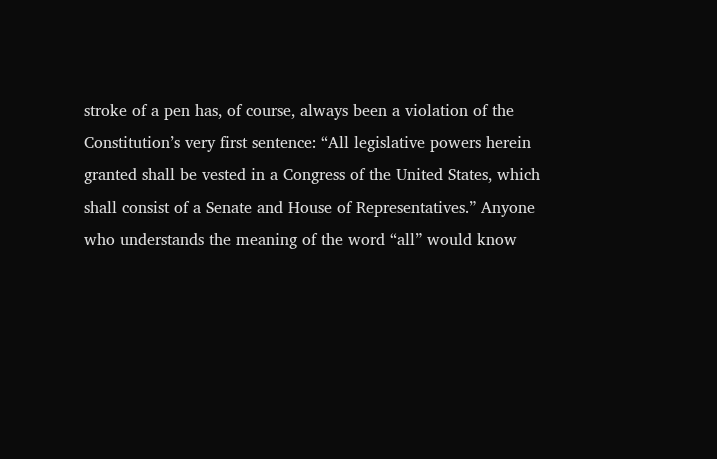stroke of a pen has, of course, always been a violation of the Constitution’s very first sentence: “All legislative powers herein granted shall be vested in a Congress of the United States, which shall consist of a Senate and House of Representatives.” Anyone who understands the meaning of the word “all” would know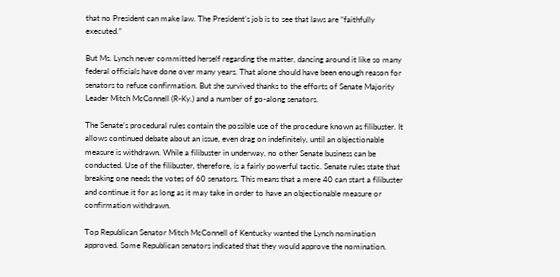that no President can make law. The President’s job is to see that laws are “faithfully executed.”

But Ms. Lynch never committed herself regarding the matter, dancing around it like so many federal officials have done over many years. That alone should have been enough reason for senators to refuse confirmation. But she survived thanks to the efforts of Senate Majority Leader Mitch McConnell (R-Ky.) and a number of go-along senators.

The Senate’s procedural rules contain the possible use of the procedure known as filibuster. It allows continued debate about an issue, even drag on indefinitely, until an objectionable measure is withdrawn. While a filibuster in underway, no other Senate business can be conducted. Use of the filibuster, therefore, is a fairly powerful tactic. Senate rules state that breaking one needs the votes of 60 senators. This means that a mere 40 can start a filibuster and continue it for as long as it may take in order to have an objectionable measure or confirmation withdrawn.

Top Republican Senator Mitch McConnell of Kentucky wanted the Lynch nomination approved. Some Republican senators indicated that they would approve the nomination.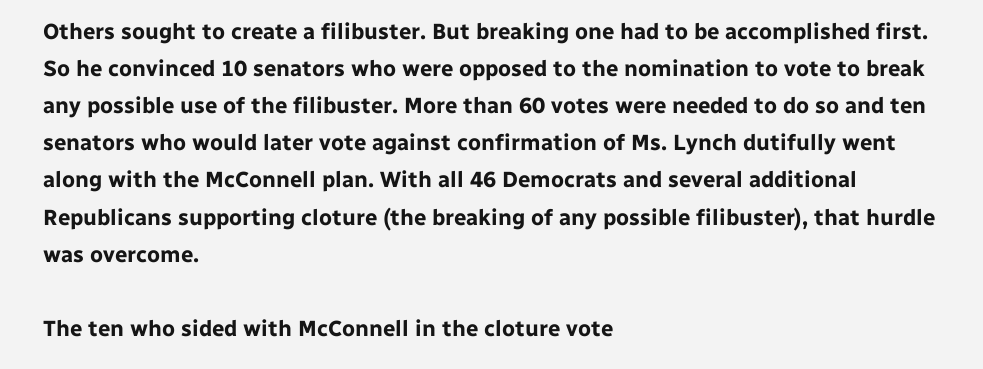Others sought to create a filibuster. But breaking one had to be accomplished first. So he convinced 10 senators who were opposed to the nomination to vote to break any possible use of the filibuster. More than 60 votes were needed to do so and ten senators who would later vote against confirmation of Ms. Lynch dutifully went along with the McConnell plan. With all 46 Democrats and several additional Republicans supporting cloture (the breaking of any possible filibuster), that hurdle was overcome.

The ten who sided with McConnell in the cloture vote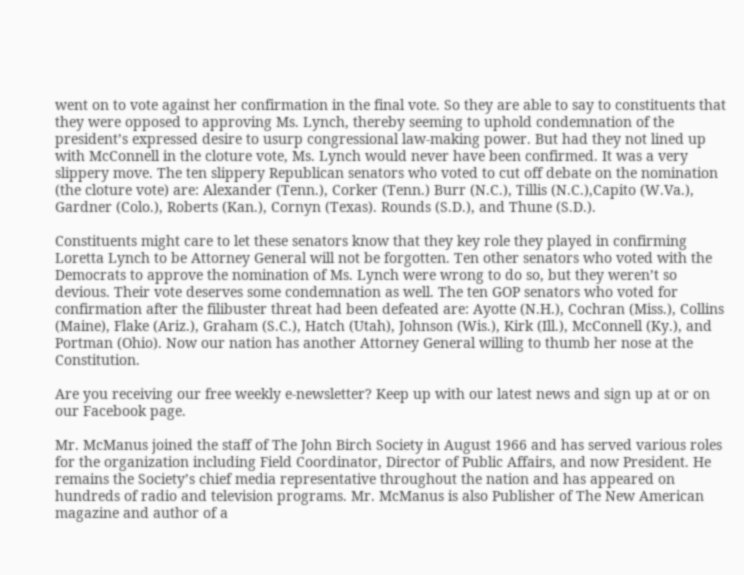went on to vote against her confirmation in the final vote. So they are able to say to constituents that they were opposed to approving Ms. Lynch, thereby seeming to uphold condemnation of the president’s expressed desire to usurp congressional law-making power. But had they not lined up with McConnell in the cloture vote, Ms. Lynch would never have been confirmed. It was a very slippery move. The ten slippery Republican senators who voted to cut off debate on the nomination (the cloture vote) are: Alexander (Tenn.), Corker (Tenn.) Burr (N.C.), Tillis (N.C.),Capito (W.Va.), Gardner (Colo.), Roberts (Kan.), Cornyn (Texas). Rounds (S.D.), and Thune (S.D.).

Constituents might care to let these senators know that they key role they played in confirming Loretta Lynch to be Attorney General will not be forgotten. Ten other senators who voted with the Democrats to approve the nomination of Ms. Lynch were wrong to do so, but they weren’t so devious. Their vote deserves some condemnation as well. The ten GOP senators who voted for confirmation after the filibuster threat had been defeated are: Ayotte (N.H.), Cochran (Miss.), Collins (Maine), Flake (Ariz.), Graham (S.C.), Hatch (Utah), Johnson (Wis.), Kirk (Ill.), McConnell (Ky.), and Portman (Ohio). Now our nation has another Attorney General willing to thumb her nose at the Constitution.

Are you receiving our free weekly e-newsletter? Keep up with our latest news and sign up at or on our Facebook page.

Mr. McManus joined the staff of The John Birch Society in August 1966 and has served various roles for the organization including Field Coordinator, Director of Public Affairs, and now President. He remains the Society’s chief media representative throughout the nation and has appeared on hundreds of radio and television programs. Mr. McManus is also Publisher of The New American magazine and author of a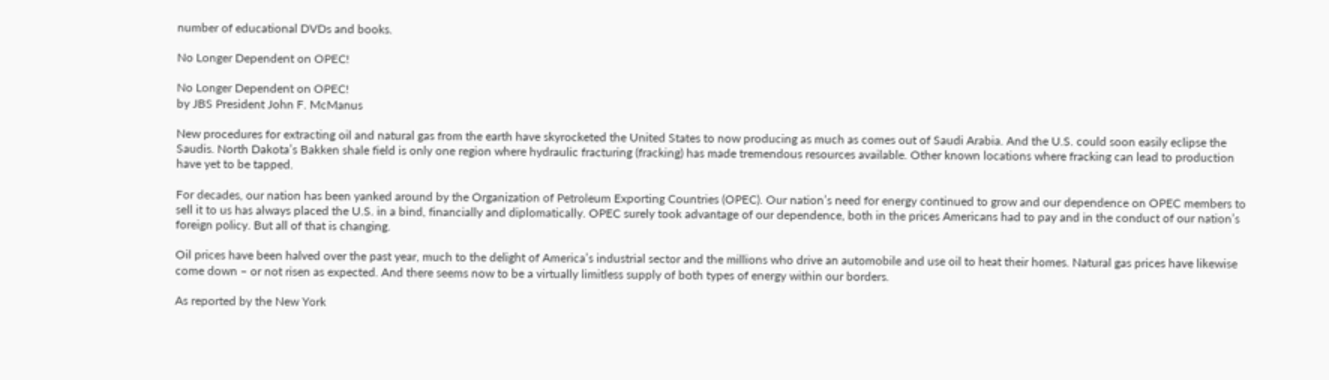number of educational DVDs and books.

No Longer Dependent on OPEC!

No Longer Dependent on OPEC!
by JBS President John F. McManus

New procedures for extracting oil and natural gas from the earth have skyrocketed the United States to now producing as much as comes out of Saudi Arabia. And the U.S. could soon easily eclipse the Saudis. North Dakota’s Bakken shale field is only one region where hydraulic fracturing (fracking) has made tremendous resources available. Other known locations where fracking can lead to production have yet to be tapped.

For decades, our nation has been yanked around by the Organization of Petroleum Exporting Countries (OPEC). Our nation’s need for energy continued to grow and our dependence on OPEC members to sell it to us has always placed the U.S. in a bind, financially and diplomatically. OPEC surely took advantage of our dependence, both in the prices Americans had to pay and in the conduct of our nation’s foreign policy. But all of that is changing.

Oil prices have been halved over the past year, much to the delight of America’s industrial sector and the millions who drive an automobile and use oil to heat their homes. Natural gas prices have likewise come down – or not risen as expected. And there seems now to be a virtually limitless supply of both types of energy within our borders.

As reported by the New York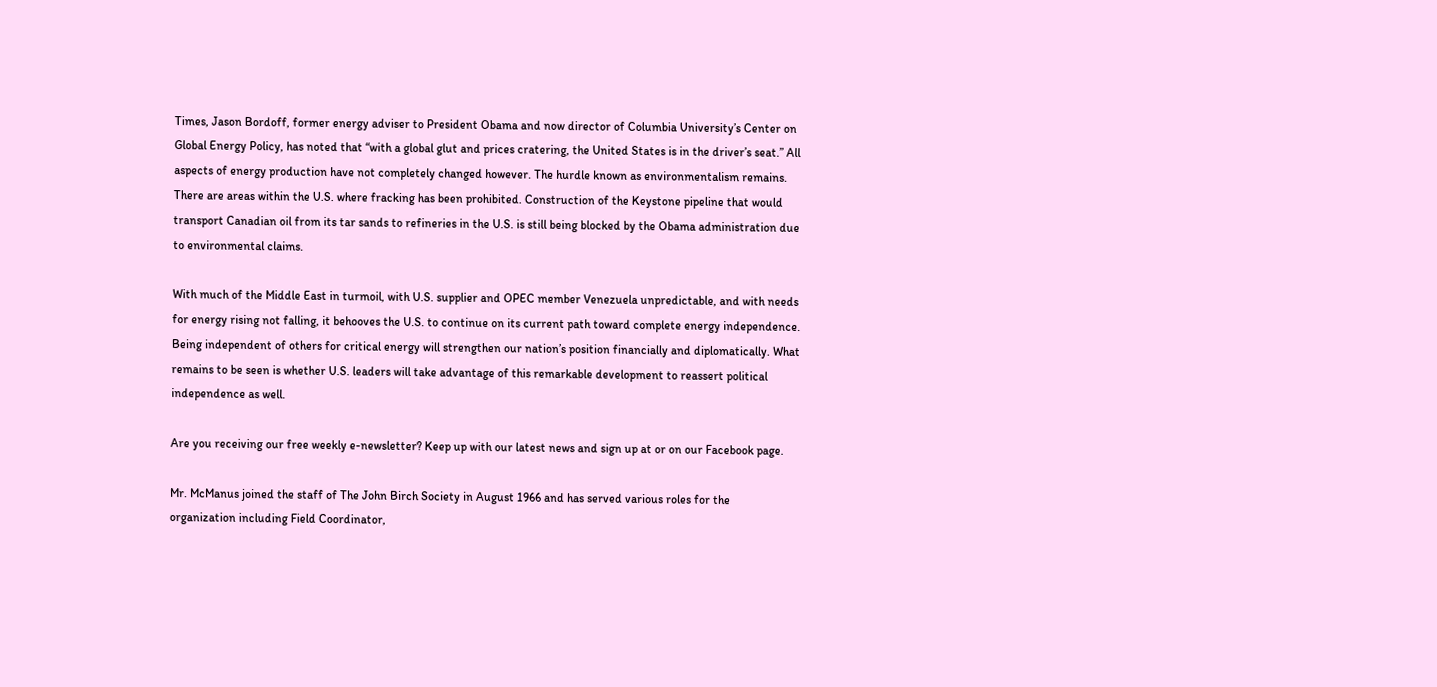Times, Jason Bordoff, former energy adviser to President Obama and now director of Columbia University’s Center on Global Energy Policy, has noted that “with a global glut and prices cratering, the United States is in the driver’s seat.” All aspects of energy production have not completely changed however. The hurdle known as environmentalism remains. There are areas within the U.S. where fracking has been prohibited. Construction of the Keystone pipeline that would transport Canadian oil from its tar sands to refineries in the U.S. is still being blocked by the Obama administration due to environmental claims.

With much of the Middle East in turmoil, with U.S. supplier and OPEC member Venezuela unpredictable, and with needs for energy rising not falling, it behooves the U.S. to continue on its current path toward complete energy independence. Being independent of others for critical energy will strengthen our nation’s position financially and diplomatically. What remains to be seen is whether U.S. leaders will take advantage of this remarkable development to reassert political independence as well.

Are you receiving our free weekly e-newsletter? Keep up with our latest news and sign up at or on our Facebook page.

Mr. McManus joined the staff of The John Birch Society in August 1966 and has served various roles for the organization including Field Coordinator,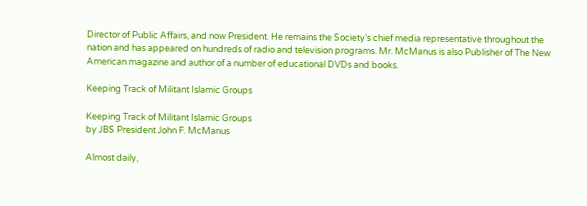Director of Public Affairs, and now President. He remains the Society’s chief media representative throughout the nation and has appeared on hundreds of radio and television programs. Mr. McManus is also Publisher of The New American magazine and author of a number of educational DVDs and books.

Keeping Track of Militant Islamic Groups

Keeping Track of Militant Islamic Groups
by JBS President John F. McManus

Almost daily,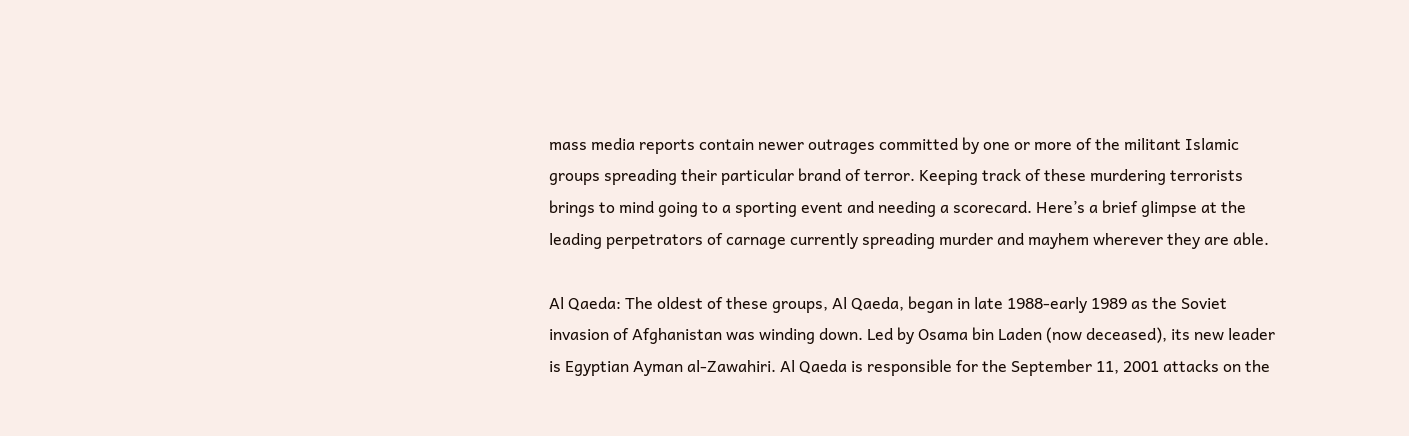mass media reports contain newer outrages committed by one or more of the militant Islamic groups spreading their particular brand of terror. Keeping track of these murdering terrorists brings to mind going to a sporting event and needing a scorecard. Here’s a brief glimpse at the leading perpetrators of carnage currently spreading murder and mayhem wherever they are able.

Al Qaeda: The oldest of these groups, Al Qaeda, began in late 1988-early 1989 as the Soviet invasion of Afghanistan was winding down. Led by Osama bin Laden (now deceased), its new leader is Egyptian Ayman al-Zawahiri. Al Qaeda is responsible for the September 11, 2001 attacks on the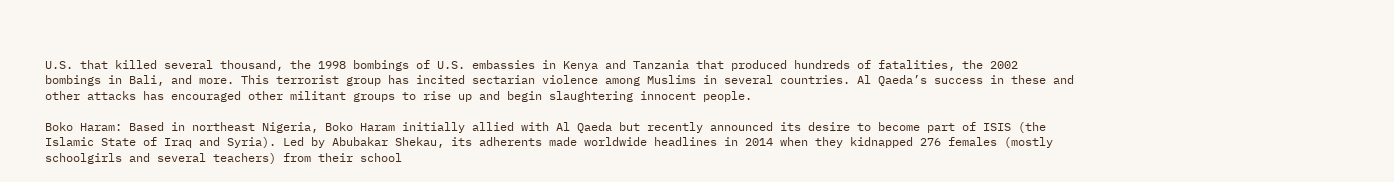U.S. that killed several thousand, the 1998 bombings of U.S. embassies in Kenya and Tanzania that produced hundreds of fatalities, the 2002 bombings in Bali, and more. This terrorist group has incited sectarian violence among Muslims in several countries. Al Qaeda’s success in these and other attacks has encouraged other militant groups to rise up and begin slaughtering innocent people.

Boko Haram: Based in northeast Nigeria, Boko Haram initially allied with Al Qaeda but recently announced its desire to become part of ISIS (the Islamic State of Iraq and Syria). Led by Abubakar Shekau, its adherents made worldwide headlines in 2014 when they kidnapped 276 females (mostly schoolgirls and several teachers) from their school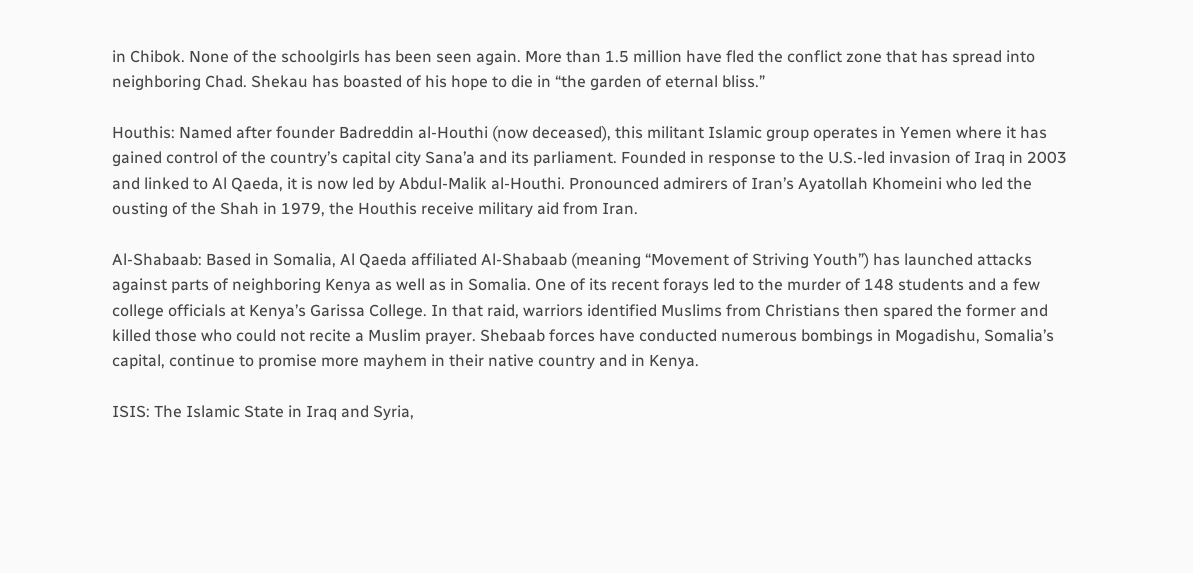in Chibok. None of the schoolgirls has been seen again. More than 1.5 million have fled the conflict zone that has spread into neighboring Chad. Shekau has boasted of his hope to die in “the garden of eternal bliss.”

Houthis: Named after founder Badreddin al-Houthi (now deceased), this militant Islamic group operates in Yemen where it has gained control of the country’s capital city Sana’a and its parliament. Founded in response to the U.S.-led invasion of Iraq in 2003 and linked to Al Qaeda, it is now led by Abdul-Malik al-Houthi. Pronounced admirers of Iran’s Ayatollah Khomeini who led the ousting of the Shah in 1979, the Houthis receive military aid from Iran.

Al-Shabaab: Based in Somalia, Al Qaeda affiliated Al-Shabaab (meaning “Movement of Striving Youth”) has launched attacks against parts of neighboring Kenya as well as in Somalia. One of its recent forays led to the murder of 148 students and a few college officials at Kenya’s Garissa College. In that raid, warriors identified Muslims from Christians then spared the former and killed those who could not recite a Muslim prayer. Shebaab forces have conducted numerous bombings in Mogadishu, Somalia’s capital, continue to promise more mayhem in their native country and in Kenya.

ISIS: The Islamic State in Iraq and Syria,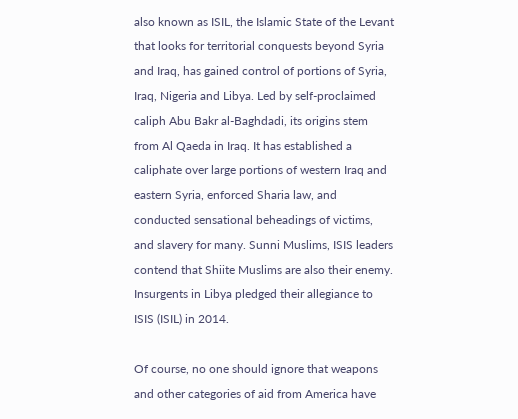also known as ISIL, the Islamic State of the Levant that looks for territorial conquests beyond Syria and Iraq, has gained control of portions of Syria, Iraq, Nigeria and Libya. Led by self-proclaimed caliph Abu Bakr al-Baghdadi, its origins stem from Al Qaeda in Iraq. It has established a caliphate over large portions of western Iraq and eastern Syria, enforced Sharia law, and conducted sensational beheadings of victims, and slavery for many. Sunni Muslims, ISIS leaders contend that Shiite Muslims are also their enemy. Insurgents in Libya pledged their allegiance to ISIS (ISIL) in 2014.

Of course, no one should ignore that weapons and other categories of aid from America have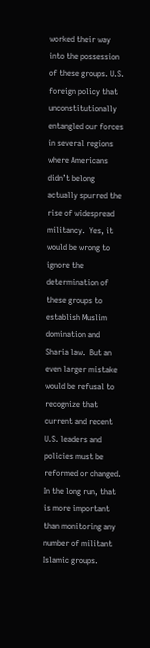worked their way into the possession of these groups. U.S. foreign policy that unconstitutionally entangled our forces in several regions where Americans didn’t belong actually spurred the rise of widespread militancy.  Yes, it would be wrong to ignore the determination of these groups to establish Muslim domination and Sharia law.  But an even larger mistake would be refusal to recognize that current and recent U.S. leaders and policies must be reformed or changed. In the long run, that is more important than monitoring any number of militant Islamic groups.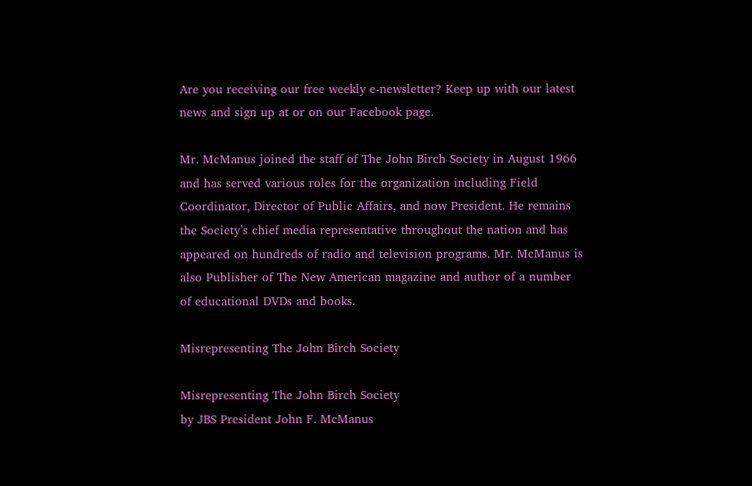Are you receiving our free weekly e-newsletter? Keep up with our latest news and sign up at or on our Facebook page.

Mr. McManus joined the staff of The John Birch Society in August 1966 and has served various roles for the organization including Field Coordinator, Director of Public Affairs, and now President. He remains the Society’s chief media representative throughout the nation and has appeared on hundreds of radio and television programs. Mr. McManus is also Publisher of The New American magazine and author of a number of educational DVDs and books.

Misrepresenting The John Birch Society

Misrepresenting The John Birch Society
by JBS President John F. McManus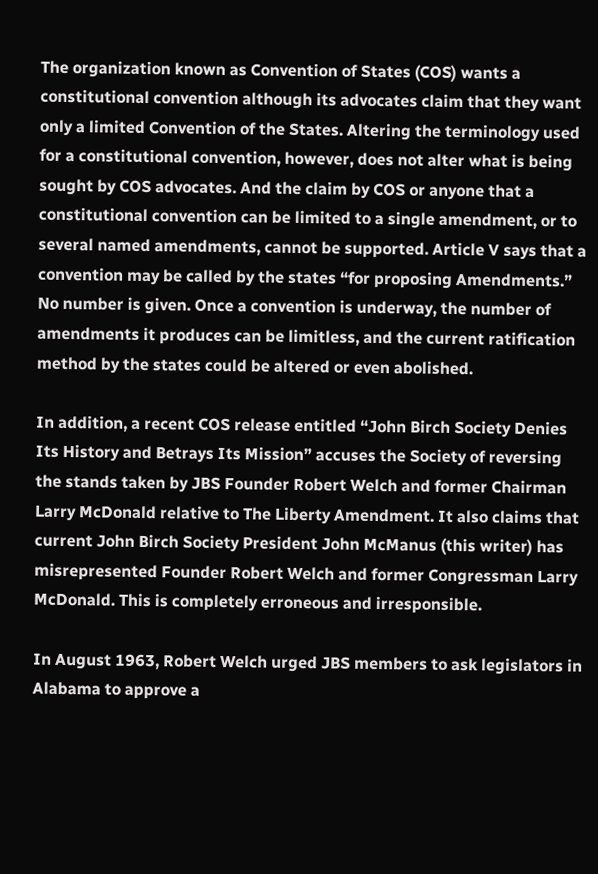The organization known as Convention of States (COS) wants a constitutional convention although its advocates claim that they want only a limited Convention of the States. Altering the terminology used for a constitutional convention, however, does not alter what is being sought by COS advocates. And the claim by COS or anyone that a constitutional convention can be limited to a single amendment, or to several named amendments, cannot be supported. Article V says that a convention may be called by the states “for proposing Amendments.” No number is given. Once a convention is underway, the number of amendments it produces can be limitless, and the current ratification method by the states could be altered or even abolished.

In addition, a recent COS release entitled “John Birch Society Denies Its History and Betrays Its Mission” accuses the Society of reversing the stands taken by JBS Founder Robert Welch and former Chairman Larry McDonald relative to The Liberty Amendment. It also claims that current John Birch Society President John McManus (this writer) has misrepresented Founder Robert Welch and former Congressman Larry McDonald. This is completely erroneous and irresponsible.

In August 1963, Robert Welch urged JBS members to ask legislators in Alabama to approve a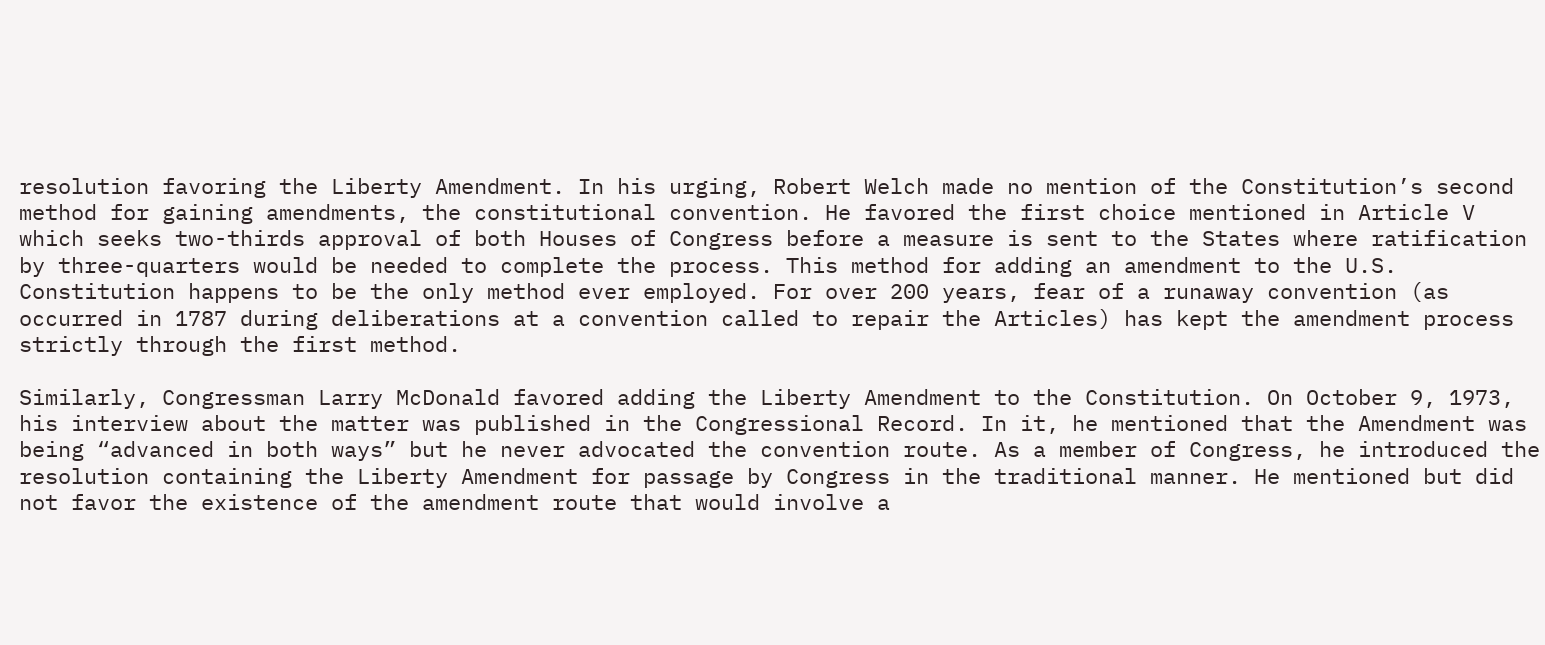resolution favoring the Liberty Amendment. In his urging, Robert Welch made no mention of the Constitution’s second method for gaining amendments, the constitutional convention. He favored the first choice mentioned in Article V which seeks two-thirds approval of both Houses of Congress before a measure is sent to the States where ratification by three-quarters would be needed to complete the process. This method for adding an amendment to the U.S. Constitution happens to be the only method ever employed. For over 200 years, fear of a runaway convention (as occurred in 1787 during deliberations at a convention called to repair the Articles) has kept the amendment process strictly through the first method.

Similarly, Congressman Larry McDonald favored adding the Liberty Amendment to the Constitution. On October 9, 1973, his interview about the matter was published in the Congressional Record. In it, he mentioned that the Amendment was being “advanced in both ways” but he never advocated the convention route. As a member of Congress, he introduced the resolution containing the Liberty Amendment for passage by Congress in the traditional manner. He mentioned but did not favor the existence of the amendment route that would involve a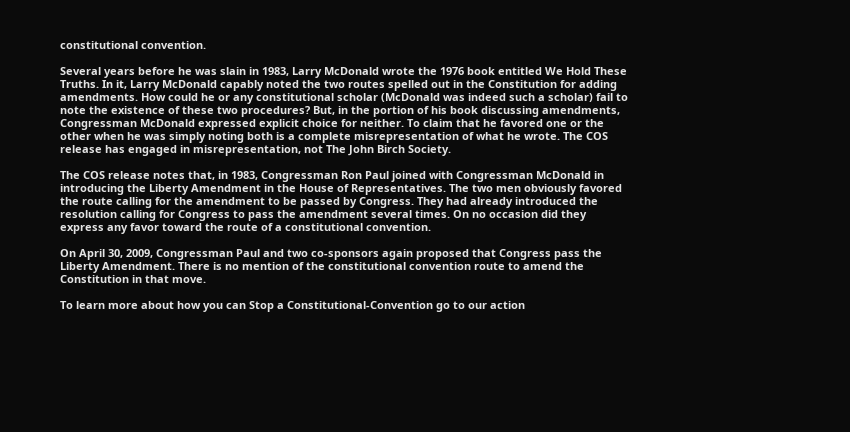constitutional convention.

Several years before he was slain in 1983, Larry McDonald wrote the 1976 book entitled We Hold These Truths. In it, Larry McDonald capably noted the two routes spelled out in the Constitution for adding amendments. How could he or any constitutional scholar (McDonald was indeed such a scholar) fail to note the existence of these two procedures? But, in the portion of his book discussing amendments, Congressman McDonald expressed explicit choice for neither. To claim that he favored one or the other when he was simply noting both is a complete misrepresentation of what he wrote. The COS release has engaged in misrepresentation, not The John Birch Society.

The COS release notes that, in 1983, Congressman Ron Paul joined with Congressman McDonald in introducing the Liberty Amendment in the House of Representatives. The two men obviously favored the route calling for the amendment to be passed by Congress. They had already introduced the resolution calling for Congress to pass the amendment several times. On no occasion did they express any favor toward the route of a constitutional convention.

On April 30, 2009, Congressman Paul and two co-sponsors again proposed that Congress pass the Liberty Amendment. There is no mention of the constitutional convention route to amend the Constitution in that move.

To learn more about how you can Stop a Constitutional-Convention go to our action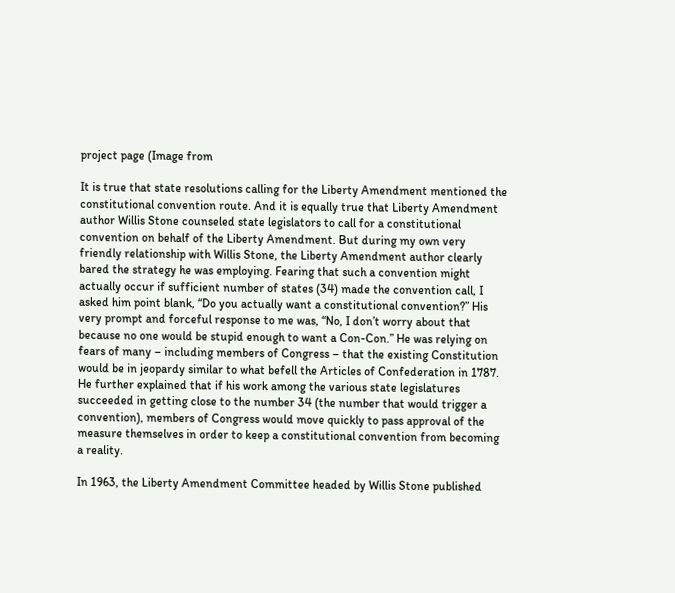project page (Image from

It is true that state resolutions calling for the Liberty Amendment mentioned the constitutional convention route. And it is equally true that Liberty Amendment author Willis Stone counseled state legislators to call for a constitutional convention on behalf of the Liberty Amendment. But during my own very friendly relationship with Willis Stone, the Liberty Amendment author clearly bared the strategy he was employing. Fearing that such a convention might actually occur if sufficient number of states (34) made the convention call, I asked him point blank, “Do you actually want a constitutional convention?” His very prompt and forceful response to me was, “No, I don’t worry about that because no one would be stupid enough to want a Con-Con.” He was relying on fears of many – including members of Congress – that the existing Constitution would be in jeopardy similar to what befell the Articles of Confederation in 1787. He further explained that if his work among the various state legislatures succeeded in getting close to the number 34 (the number that would trigger a convention), members of Congress would move quickly to pass approval of the measure themselves in order to keep a constitutional convention from becoming a reality.

In 1963, the Liberty Amendment Committee headed by Willis Stone published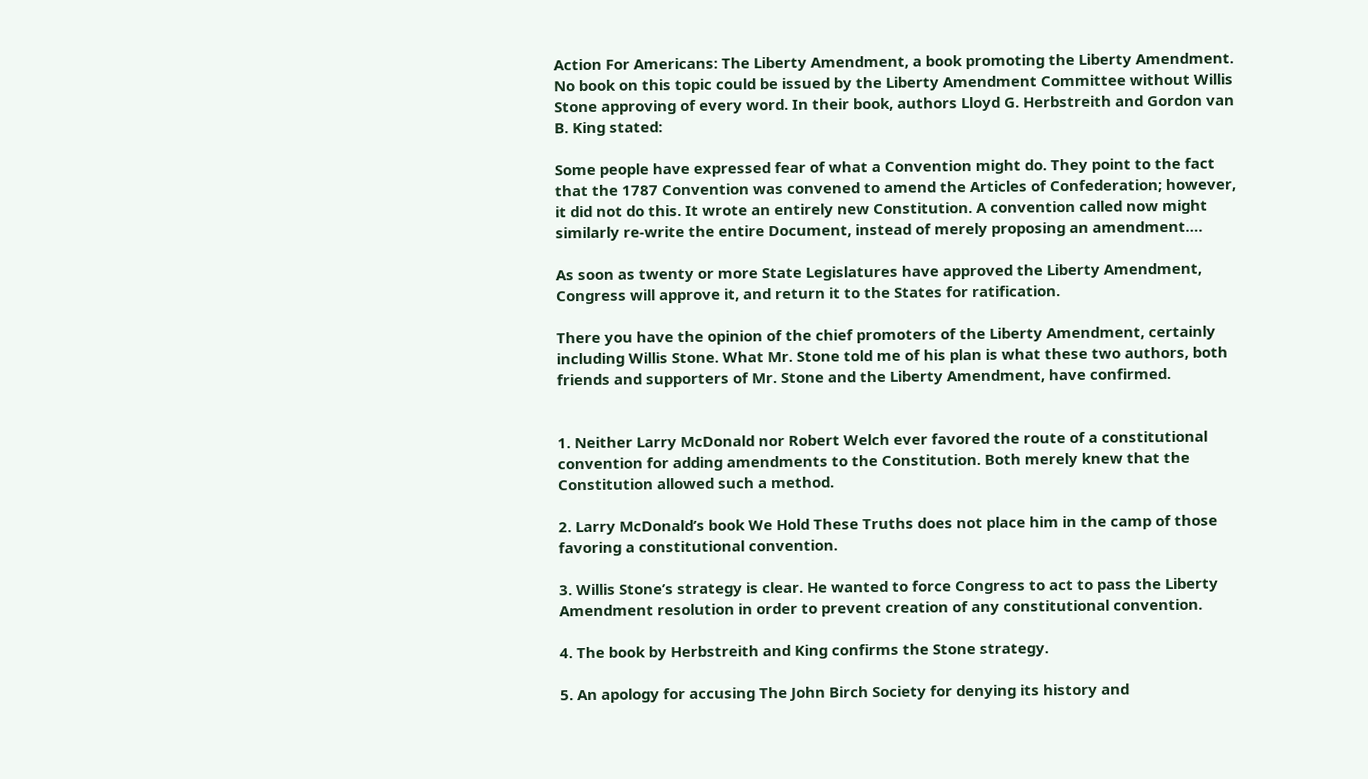Action For Americans: The Liberty Amendment, a book promoting the Liberty Amendment. No book on this topic could be issued by the Liberty Amendment Committee without Willis Stone approving of every word. In their book, authors Lloyd G. Herbstreith and Gordon van B. King stated:

Some people have expressed fear of what a Convention might do. They point to the fact that the 1787 Convention was convened to amend the Articles of Confederation; however, it did not do this. It wrote an entirely new Constitution. A convention called now might similarly re-write the entire Document, instead of merely proposing an amendment….

As soon as twenty or more State Legislatures have approved the Liberty Amendment, Congress will approve it, and return it to the States for ratification.

There you have the opinion of the chief promoters of the Liberty Amendment, certainly including Willis Stone. What Mr. Stone told me of his plan is what these two authors, both friends and supporters of Mr. Stone and the Liberty Amendment, have confirmed.


1. Neither Larry McDonald nor Robert Welch ever favored the route of a constitutional convention for adding amendments to the Constitution. Both merely knew that the Constitution allowed such a method.

2. Larry McDonald’s book We Hold These Truths does not place him in the camp of those favoring a constitutional convention.

3. Willis Stone’s strategy is clear. He wanted to force Congress to act to pass the Liberty Amendment resolution in order to prevent creation of any constitutional convention.

4. The book by Herbstreith and King confirms the Stone strategy.

5. An apology for accusing The John Birch Society for denying its history and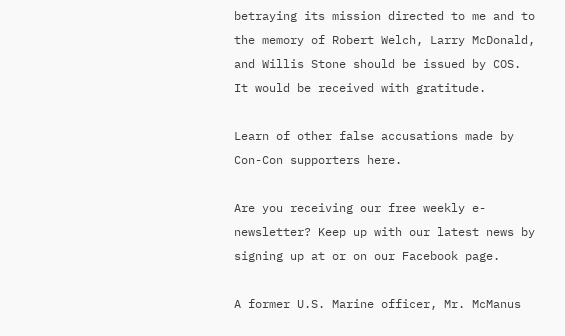betraying its mission directed to me and to the memory of Robert Welch, Larry McDonald, and Willis Stone should be issued by COS. It would be received with gratitude.

Learn of other false accusations made by Con-Con supporters here.

Are you receiving our free weekly e-newsletter? Keep up with our latest news by signing up at or on our Facebook page.

A former U.S. Marine officer, Mr. McManus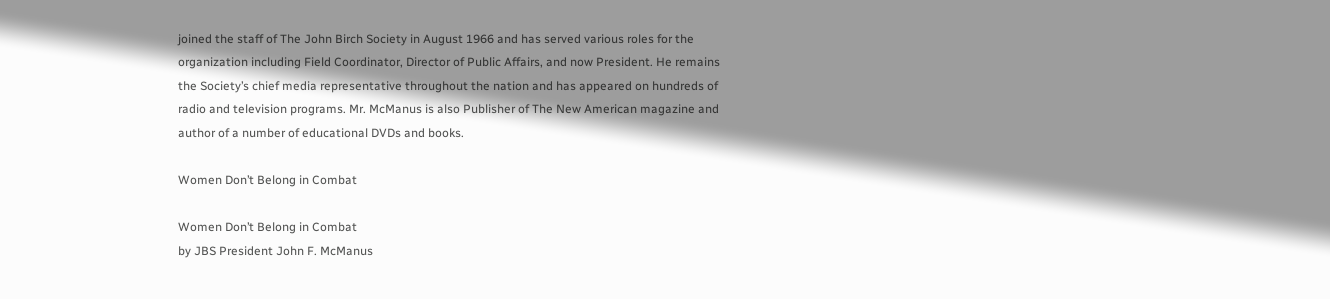joined the staff of The John Birch Society in August 1966 and has served various roles for the organization including Field Coordinator, Director of Public Affairs, and now President. He remains the Society’s chief media representative throughout the nation and has appeared on hundreds of radio and television programs. Mr. McManus is also Publisher of The New American magazine and author of a number of educational DVDs and books.

Women Don’t Belong in Combat

Women Don’t Belong in Combat
by JBS President John F. McManus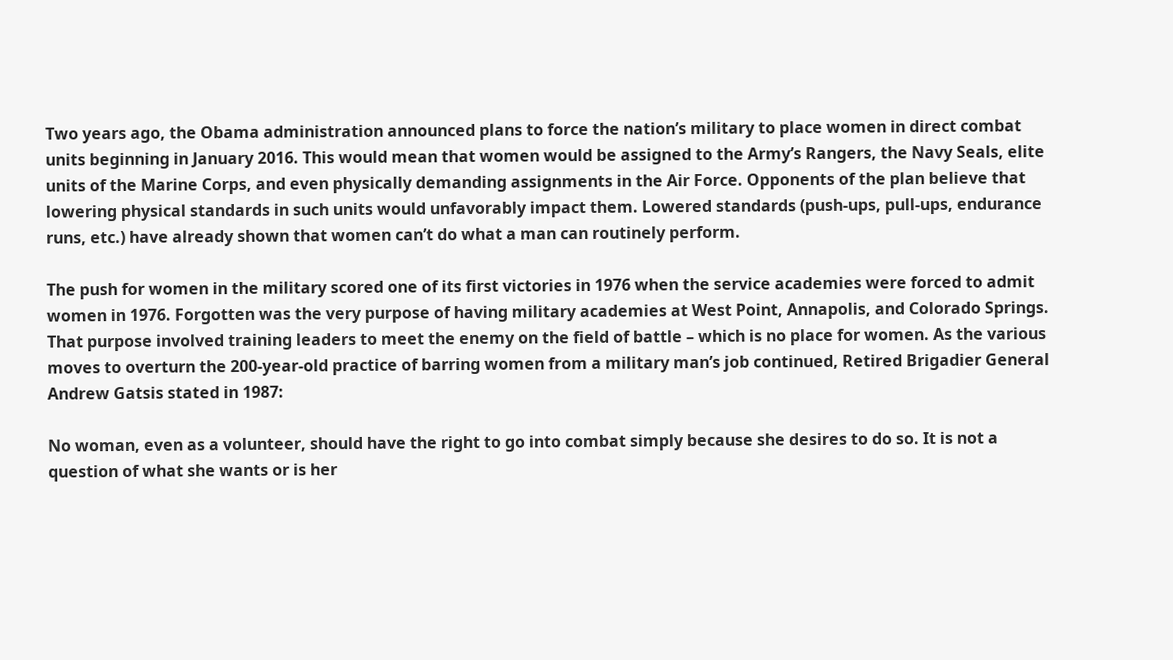Two years ago, the Obama administration announced plans to force the nation’s military to place women in direct combat units beginning in January 2016. This would mean that women would be assigned to the Army’s Rangers, the Navy Seals, elite units of the Marine Corps, and even physically demanding assignments in the Air Force. Opponents of the plan believe that lowering physical standards in such units would unfavorably impact them. Lowered standards (push-ups, pull-ups, endurance runs, etc.) have already shown that women can’t do what a man can routinely perform.

The push for women in the military scored one of its first victories in 1976 when the service academies were forced to admit women in 1976. Forgotten was the very purpose of having military academies at West Point, Annapolis, and Colorado Springs. That purpose involved training leaders to meet the enemy on the field of battle – which is no place for women. As the various moves to overturn the 200-year-old practice of barring women from a military man’s job continued, Retired Brigadier General Andrew Gatsis stated in 1987:

No woman, even as a volunteer, should have the right to go into combat simply because she desires to do so. It is not a question of what she wants or is her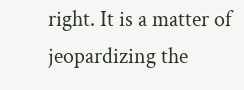right. It is a matter of jeopardizing the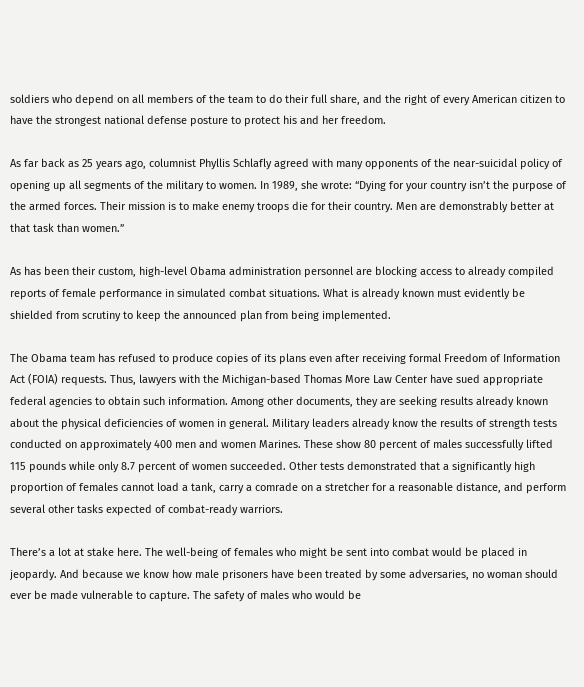soldiers who depend on all members of the team to do their full share, and the right of every American citizen to have the strongest national defense posture to protect his and her freedom.

As far back as 25 years ago, columnist Phyllis Schlafly agreed with many opponents of the near-suicidal policy of opening up all segments of the military to women. In 1989, she wrote: “Dying for your country isn’t the purpose of the armed forces. Their mission is to make enemy troops die for their country. Men are demonstrably better at that task than women.”

As has been their custom, high-level Obama administration personnel are blocking access to already compiled reports of female performance in simulated combat situations. What is already known must evidently be shielded from scrutiny to keep the announced plan from being implemented.

The Obama team has refused to produce copies of its plans even after receiving formal Freedom of Information Act (FOIA) requests. Thus, lawyers with the Michigan-based Thomas More Law Center have sued appropriate federal agencies to obtain such information. Among other documents, they are seeking results already known about the physical deficiencies of women in general. Military leaders already know the results of strength tests conducted on approximately 400 men and women Marines. These show 80 percent of males successfully lifted 115 pounds while only 8.7 percent of women succeeded. Other tests demonstrated that a significantly high proportion of females cannot load a tank, carry a comrade on a stretcher for a reasonable distance, and perform several other tasks expected of combat-ready warriors.

There’s a lot at stake here. The well-being of females who might be sent into combat would be placed in jeopardy. And because we know how male prisoners have been treated by some adversaries, no woman should ever be made vulnerable to capture. The safety of males who would be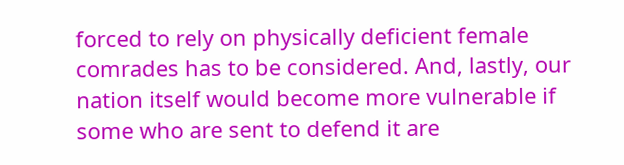forced to rely on physically deficient female comrades has to be considered. And, lastly, our nation itself would become more vulnerable if some who are sent to defend it are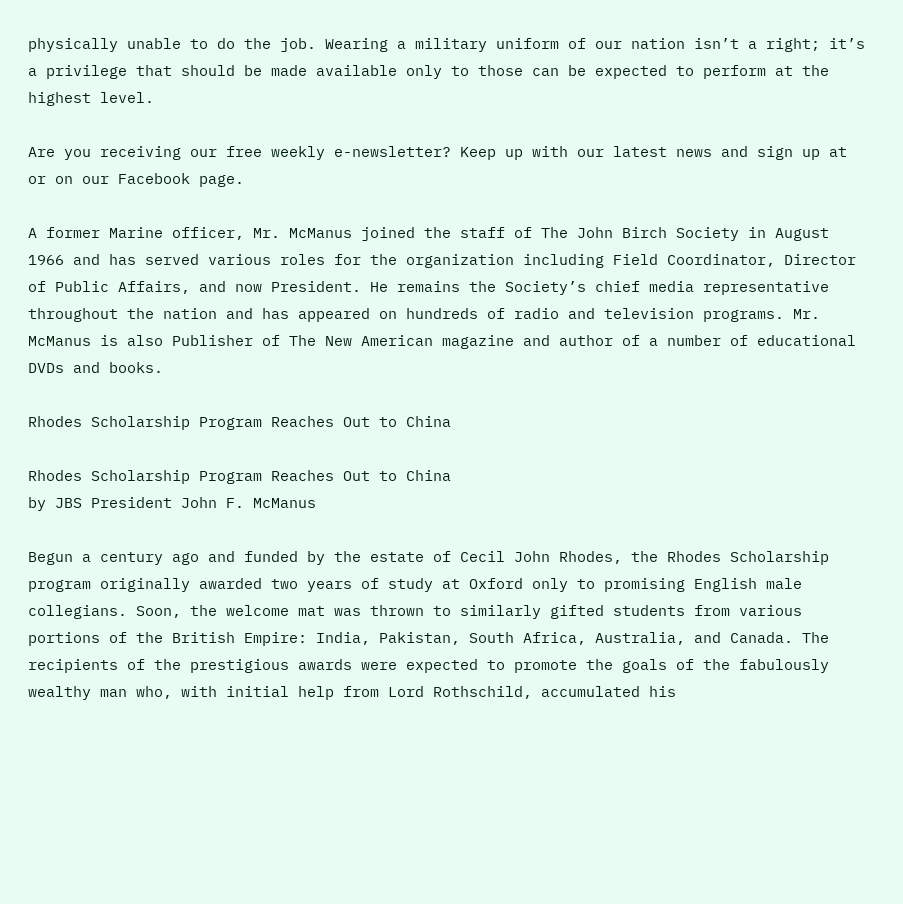physically unable to do the job. Wearing a military uniform of our nation isn’t a right; it’s a privilege that should be made available only to those can be expected to perform at the highest level.

Are you receiving our free weekly e-newsletter? Keep up with our latest news and sign up at or on our Facebook page.

A former Marine officer, Mr. McManus joined the staff of The John Birch Society in August 1966 and has served various roles for the organization including Field Coordinator, Director of Public Affairs, and now President. He remains the Society’s chief media representative throughout the nation and has appeared on hundreds of radio and television programs. Mr. McManus is also Publisher of The New American magazine and author of a number of educational DVDs and books.

Rhodes Scholarship Program Reaches Out to China

Rhodes Scholarship Program Reaches Out to China
by JBS President John F. McManus

Begun a century ago and funded by the estate of Cecil John Rhodes, the Rhodes Scholarship program originally awarded two years of study at Oxford only to promising English male collegians. Soon, the welcome mat was thrown to similarly gifted students from various portions of the British Empire: India, Pakistan, South Africa, Australia, and Canada. The recipients of the prestigious awards were expected to promote the goals of the fabulously wealthy man who, with initial help from Lord Rothschild, accumulated his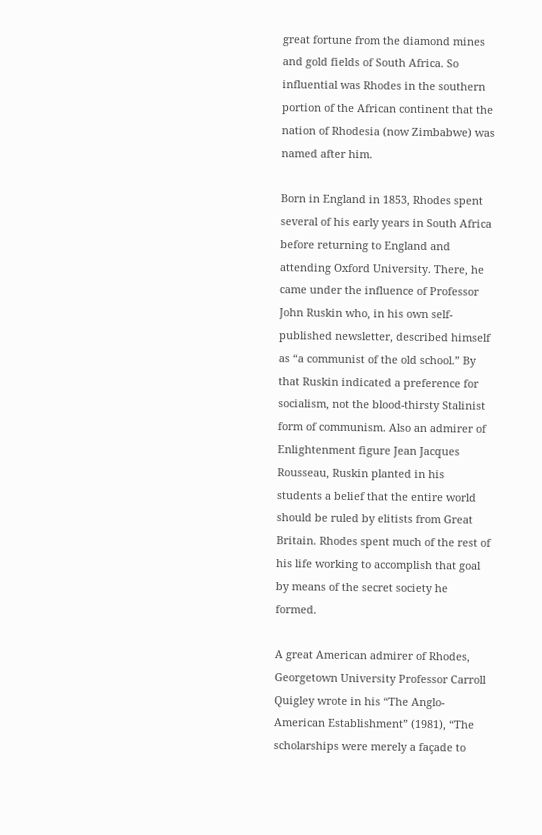great fortune from the diamond mines and gold fields of South Africa. So influential was Rhodes in the southern portion of the African continent that the nation of Rhodesia (now Zimbabwe) was named after him.

Born in England in 1853, Rhodes spent several of his early years in South Africa before returning to England and attending Oxford University. There, he came under the influence of Professor John Ruskin who, in his own self-published newsletter, described himself as “a communist of the old school.” By that Ruskin indicated a preference for socialism, not the blood-thirsty Stalinist form of communism. Also an admirer of Enlightenment figure Jean Jacques Rousseau, Ruskin planted in his students a belief that the entire world should be ruled by elitists from Great Britain. Rhodes spent much of the rest of his life working to accomplish that goal by means of the secret society he formed.

A great American admirer of Rhodes, Georgetown University Professor Carroll Quigley wrote in his “The Anglo-American Establishment” (1981), “The scholarships were merely a façade to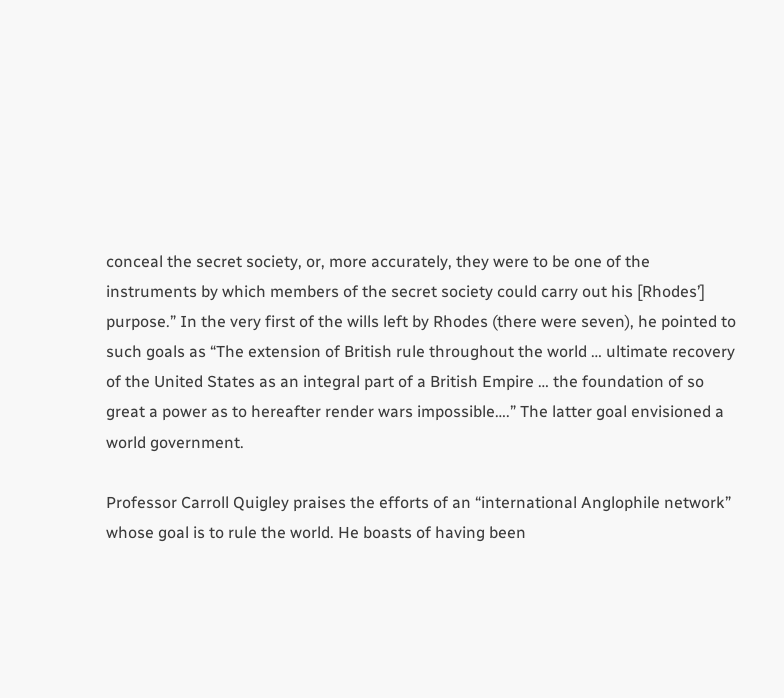conceal the secret society, or, more accurately, they were to be one of the instruments by which members of the secret society could carry out his [Rhodes’] purpose.” In the very first of the wills left by Rhodes (there were seven), he pointed to such goals as “The extension of British rule throughout the world … ultimate recovery of the United States as an integral part of a British Empire … the foundation of so great a power as to hereafter render wars impossible….” The latter goal envisioned a world government.

Professor Carroll Quigley praises the efforts of an “international Anglophile network” whose goal is to rule the world. He boasts of having been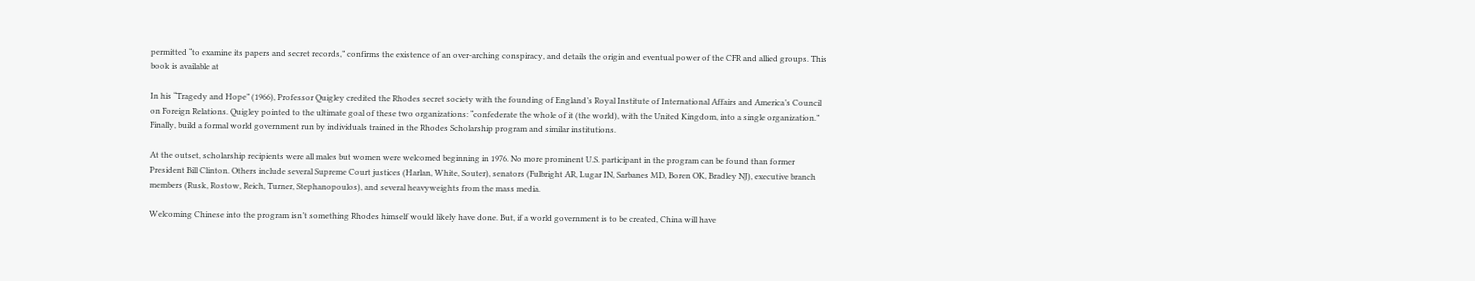permitted “to examine its papers and secret records,” confirms the existence of an over-arching conspiracy, and details the origin and eventual power of the CFR and allied groups. This book is available at

In his “Tragedy and Hope” (1966), Professor Quigley credited the Rhodes secret society with the founding of England’s Royal Institute of International Affairs and America’s Council on Foreign Relations. Quigley pointed to the ultimate goal of these two organizations: “confederate the whole of it (the world), with the United Kingdom, into a single organization.” Finally, build a formal world government run by individuals trained in the Rhodes Scholarship program and similar institutions.

At the outset, scholarship recipients were all males but women were welcomed beginning in 1976. No more prominent U.S. participant in the program can be found than former President Bill Clinton. Others include several Supreme Court justices (Harlan, White, Souter), senators (Fulbright AR, Lugar IN, Sarbanes MD, Boren OK, Bradley NJ), executive branch members (Rusk, Rostow, Reich, Turner, Stephanopoulos), and several heavyweights from the mass media.

Welcoming Chinese into the program isn’t something Rhodes himself would likely have done. But, if a world government is to be created, China will have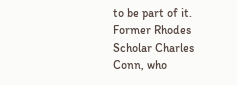to be part of it. Former Rhodes Scholar Charles Conn, who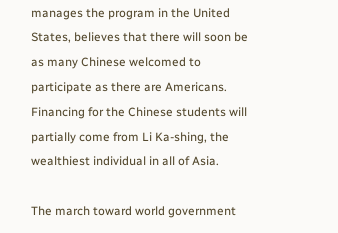manages the program in the United States, believes that there will soon be as many Chinese welcomed to participate as there are Americans. Financing for the Chinese students will partially come from Li Ka-shing, the wealthiest individual in all of Asia.

The march toward world government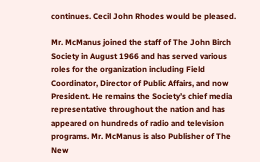continues. Cecil John Rhodes would be pleased.

Mr. McManus joined the staff of The John Birch Society in August 1966 and has served various roles for the organization including Field Coordinator, Director of Public Affairs, and now President. He remains the Society’s chief media representative throughout the nation and has appeared on hundreds of radio and television programs. Mr. McManus is also Publisher of The New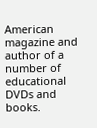American magazine and author of a number of educational DVDs and books.